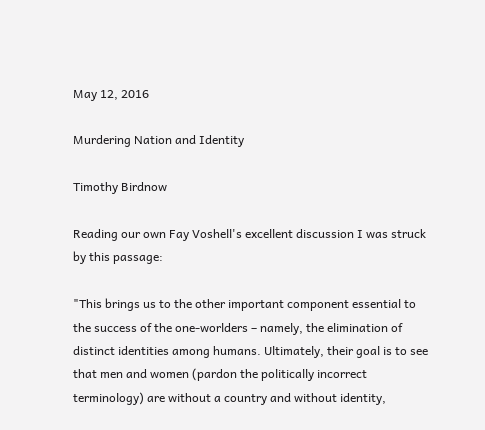May 12, 2016

Murdering Nation and Identity

Timothy Birdnow

Reading our own Fay Voshell's excellent discussion I was struck by this passage:

"This brings us to the other important component essential to the success of the one-worlders – namely, the elimination of distinct identities among humans. Ultimately, their goal is to see that men and women (pardon the politically incorrect terminology) are without a country and without identity,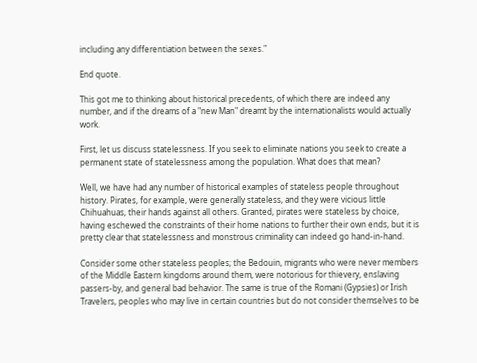including any differentiation between the sexes."

End quote.

This got me to thinking about historical precedents, of which there are indeed any number, and if the dreams of a "new Man" dreamt by the internationalists would actually work.

First, let us discuss statelessness. If you seek to eliminate nations you seek to create a permanent state of statelessness among the population. What does that mean?

Well, we have had any number of historical examples of stateless people throughout history. Pirates, for example, were generally stateless, and they were vicious little Chihuahuas, their hands against all others. Granted, pirates were stateless by choice, having eschewed the constraints of their home nations to further their own ends, but it is pretty clear that statelessness and monstrous criminality can indeed go hand-in-hand.

Consider some other stateless peoples; the Bedouin, migrants who were never members of the Middle Eastern kingdoms around them, were notorious for thievery, enslaving passers-by, and general bad behavior. The same is true of the Romani (Gypsies) or Irish Travelers, peoples who may live in certain countries but do not consider themselves to be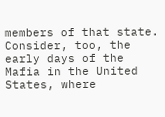members of that state. Consider, too, the early days of the Mafia in the United States, where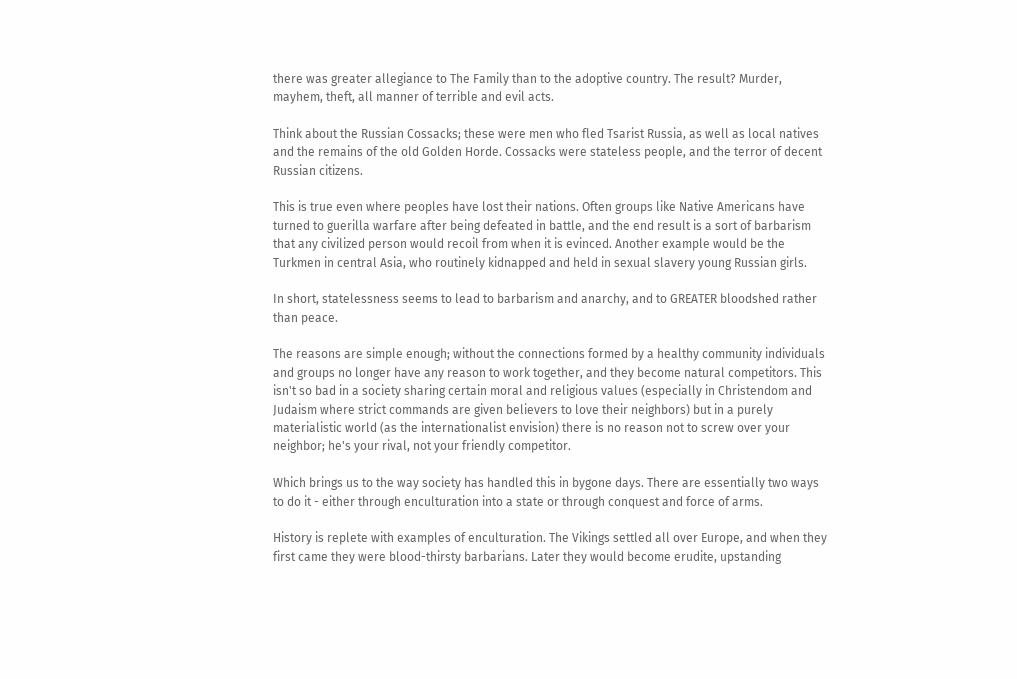there was greater allegiance to The Family than to the adoptive country. The result? Murder, mayhem, theft, all manner of terrible and evil acts.

Think about the Russian Cossacks; these were men who fled Tsarist Russia, as well as local natives and the remains of the old Golden Horde. Cossacks were stateless people, and the terror of decent Russian citizens.

This is true even where peoples have lost their nations. Often groups like Native Americans have turned to guerilla warfare after being defeated in battle, and the end result is a sort of barbarism that any civilized person would recoil from when it is evinced. Another example would be the Turkmen in central Asia, who routinely kidnapped and held in sexual slavery young Russian girls.

In short, statelessness seems to lead to barbarism and anarchy, and to GREATER bloodshed rather than peace.

The reasons are simple enough; without the connections formed by a healthy community individuals and groups no longer have any reason to work together, and they become natural competitors. This isn't so bad in a society sharing certain moral and religious values (especially in Christendom and Judaism where strict commands are given believers to love their neighbors) but in a purely materialistic world (as the internationalist envision) there is no reason not to screw over your neighbor; he's your rival, not your friendly competitor.

Which brings us to the way society has handled this in bygone days. There are essentially two ways to do it - either through enculturation into a state or through conquest and force of arms.

History is replete with examples of enculturation. The Vikings settled all over Europe, and when they first came they were blood-thirsty barbarians. Later they would become erudite, upstanding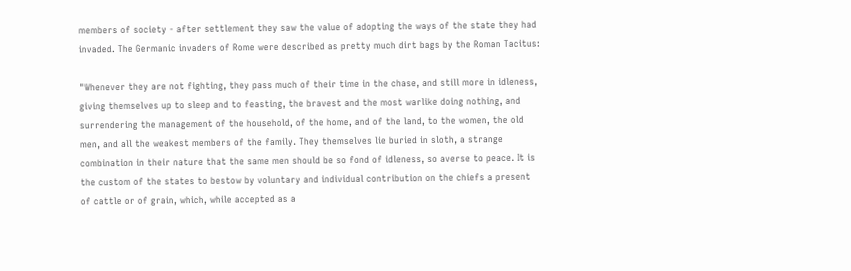members of society - after settlement they saw the value of adopting the ways of the state they had invaded. The Germanic invaders of Rome were described as pretty much dirt bags by the Roman Tacitus:

"Whenever they are not fighting, they pass much of their time in the chase, and still more in idleness, giving themselves up to sleep and to feasting, the bravest and the most warlike doing nothing, and surrendering the management of the household, of the home, and of the land, to the women, the old men, and all the weakest members of the family. They themselves lie buried in sloth, a strange combination in their nature that the same men should be so fond of idleness, so averse to peace. It is the custom of the states to bestow by voluntary and individual contribution on the chiefs a present of cattle or of grain, which, while accepted as a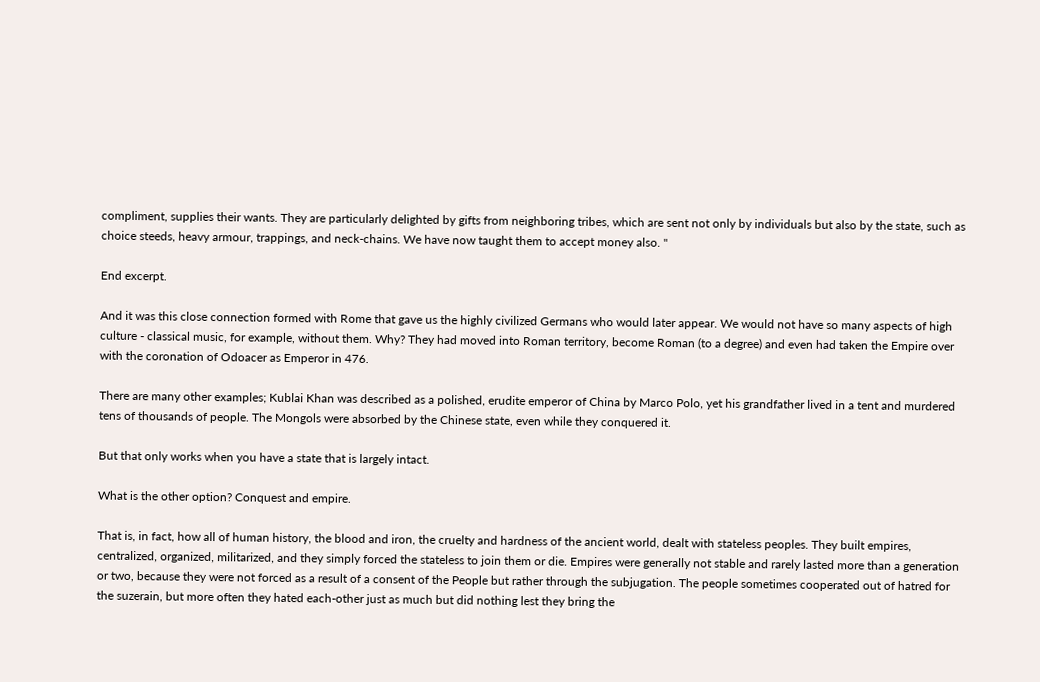compliment, supplies their wants. They are particularly delighted by gifts from neighboring tribes, which are sent not only by individuals but also by the state, such as choice steeds, heavy armour, trappings, and neck-chains. We have now taught them to accept money also. "

End excerpt.

And it was this close connection formed with Rome that gave us the highly civilized Germans who would later appear. We would not have so many aspects of high culture - classical music, for example, without them. Why? They had moved into Roman territory, become Roman (to a degree) and even had taken the Empire over with the coronation of Odoacer as Emperor in 476.

There are many other examples; Kublai Khan was described as a polished, erudite emperor of China by Marco Polo, yet his grandfather lived in a tent and murdered tens of thousands of people. The Mongols were absorbed by the Chinese state, even while they conquered it.

But that only works when you have a state that is largely intact.

What is the other option? Conquest and empire.

That is, in fact, how all of human history, the blood and iron, the cruelty and hardness of the ancient world, dealt with stateless peoples. They built empires, centralized, organized, militarized, and they simply forced the stateless to join them or die. Empires were generally not stable and rarely lasted more than a generation or two, because they were not forced as a result of a consent of the People but rather through the subjugation. The people sometimes cooperated out of hatred for the suzerain, but more often they hated each-other just as much but did nothing lest they bring the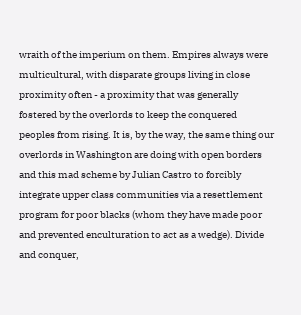wraith of the imperium on them. Empires always were multicultural, with disparate groups living in close proximity often - a proximity that was generally fostered by the overlords to keep the conquered peoples from rising. It is, by the way, the same thing our overlords in Washington are doing with open borders and this mad scheme by Julian Castro to forcibly integrate upper class communities via a resettlement program for poor blacks (whom they have made poor and prevented enculturation to act as a wedge). Divide and conquer,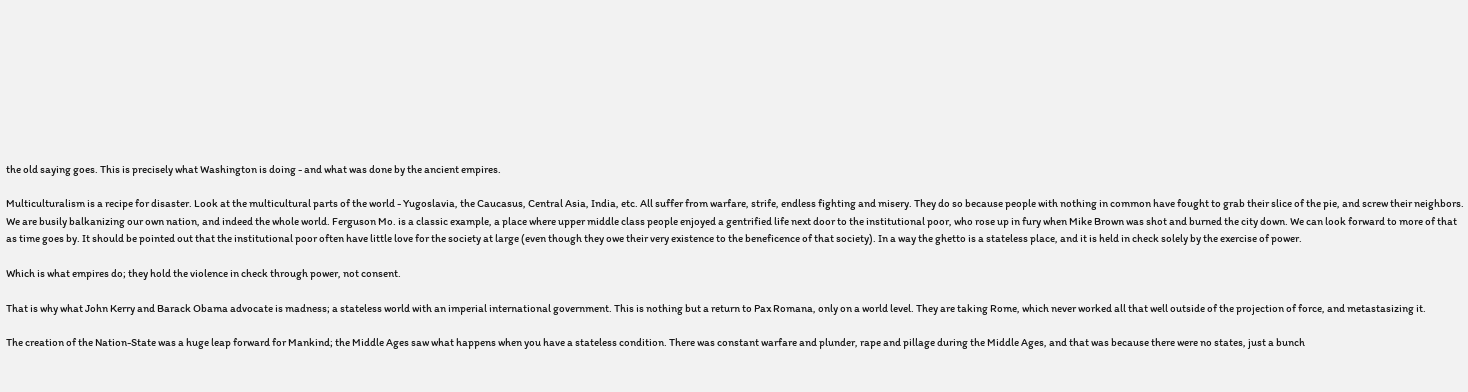the old saying goes. This is precisely what Washington is doing - and what was done by the ancient empires.

Multiculturalism is a recipe for disaster. Look at the multicultural parts of the world - Yugoslavia, the Caucasus, Central Asia, India, etc. All suffer from warfare, strife, endless fighting and misery. They do so because people with nothing in common have fought to grab their slice of the pie, and screw their neighbors. We are busily balkanizing our own nation, and indeed the whole world. Ferguson Mo. is a classic example, a place where upper middle class people enjoyed a gentrified life next door to the institutional poor, who rose up in fury when Mike Brown was shot and burned the city down. We can look forward to more of that as time goes by. It should be pointed out that the institutional poor often have little love for the society at large (even though they owe their very existence to the beneficence of that society). In a way the ghetto is a stateless place, and it is held in check solely by the exercise of power.

Which is what empires do; they hold the violence in check through power, not consent.

That is why what John Kerry and Barack Obama advocate is madness; a stateless world with an imperial international government. This is nothing but a return to Pax Romana, only on a world level. They are taking Rome, which never worked all that well outside of the projection of force, and metastasizing it.

The creation of the Nation-State was a huge leap forward for Mankind; the Middle Ages saw what happens when you have a stateless condition. There was constant warfare and plunder, rape and pillage during the Middle Ages, and that was because there were no states, just a bunch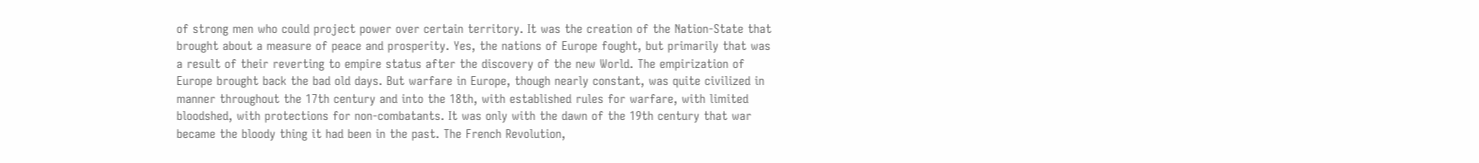of strong men who could project power over certain territory. It was the creation of the Nation-State that brought about a measure of peace and prosperity. Yes, the nations of Europe fought, but primarily that was a result of their reverting to empire status after the discovery of the new World. The empirization of Europe brought back the bad old days. But warfare in Europe, though nearly constant, was quite civilized in manner throughout the 17th century and into the 18th, with established rules for warfare, with limited bloodshed, with protections for non-combatants. It was only with the dawn of the 19th century that war became the bloody thing it had been in the past. The French Revolution,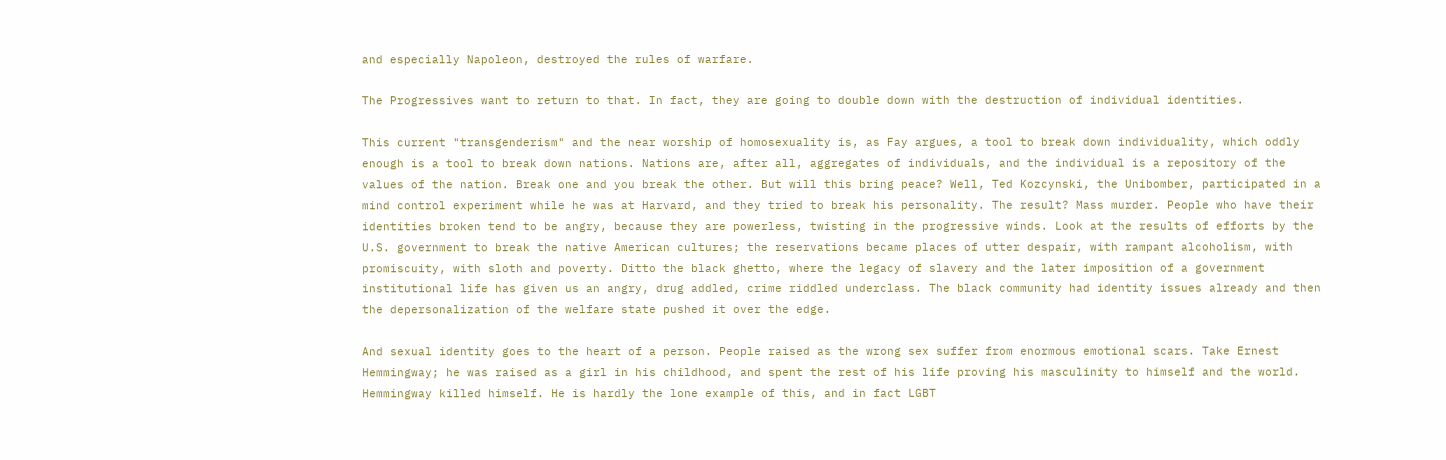and especially Napoleon, destroyed the rules of warfare.

The Progressives want to return to that. In fact, they are going to double down with the destruction of individual identities.

This current "transgenderism" and the near worship of homosexuality is, as Fay argues, a tool to break down individuality, which oddly enough is a tool to break down nations. Nations are, after all, aggregates of individuals, and the individual is a repository of the values of the nation. Break one and you break the other. But will this bring peace? Well, Ted Kozcynski, the Unibomber, participated in a mind control experiment while he was at Harvard, and they tried to break his personality. The result? Mass murder. People who have their identities broken tend to be angry, because they are powerless, twisting in the progressive winds. Look at the results of efforts by the U.S. government to break the native American cultures; the reservations became places of utter despair, with rampant alcoholism, with promiscuity, with sloth and poverty. Ditto the black ghetto, where the legacy of slavery and the later imposition of a government institutional life has given us an angry, drug addled, crime riddled underclass. The black community had identity issues already and then the depersonalization of the welfare state pushed it over the edge.

And sexual identity goes to the heart of a person. People raised as the wrong sex suffer from enormous emotional scars. Take Ernest Hemmingway; he was raised as a girl in his childhood, and spent the rest of his life proving his masculinity to himself and the world. Hemmingway killed himself. He is hardly the lone example of this, and in fact LGBT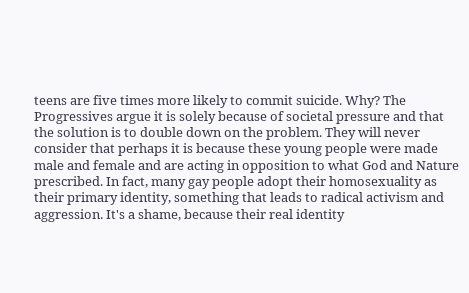teens are five times more likely to commit suicide. Why? The Progressives argue it is solely because of societal pressure and that the solution is to double down on the problem. They will never consider that perhaps it is because these young people were made male and female and are acting in opposition to what God and Nature prescribed. In fact, many gay people adopt their homosexuality as their primary identity, something that leads to radical activism and aggression. It's a shame, because their real identity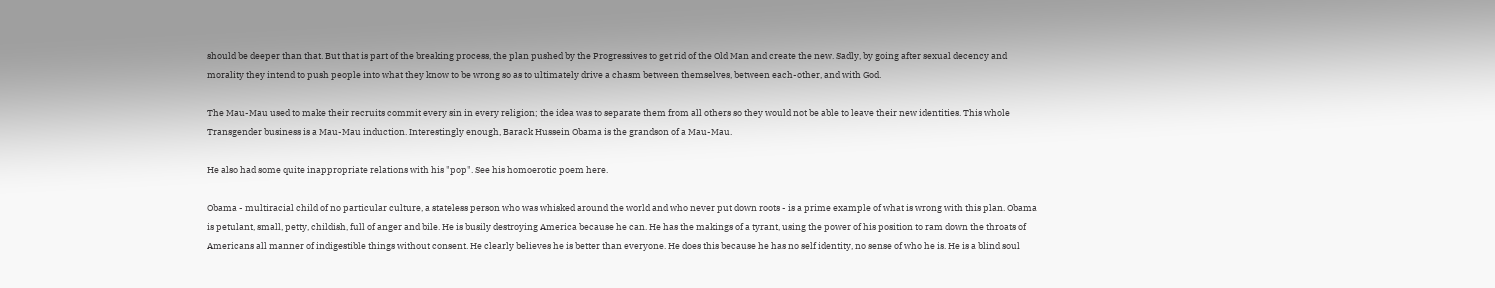should be deeper than that. But that is part of the breaking process, the plan pushed by the Progressives to get rid of the Old Man and create the new. Sadly, by going after sexual decency and morality they intend to push people into what they know to be wrong so as to ultimately drive a chasm between themselves, between each-other, and with God.

The Mau-Mau used to make their recruits commit every sin in every religion; the idea was to separate them from all others so they would not be able to leave their new identities. This whole Transgender business is a Mau-Mau induction. Interestingly enough, Barack Hussein Obama is the grandson of a Mau-Mau.

He also had some quite inappropriate relations with his "pop". See his homoerotic poem here.

Obama - multiracial child of no particular culture, a stateless person who was whisked around the world and who never put down roots - is a prime example of what is wrong with this plan. Obama is petulant, small, petty, childish, full of anger and bile. He is busily destroying America because he can. He has the makings of a tyrant, using the power of his position to ram down the throats of Americans all manner of indigestible things without consent. He clearly believes he is better than everyone. He does this because he has no self identity, no sense of who he is. He is a blind soul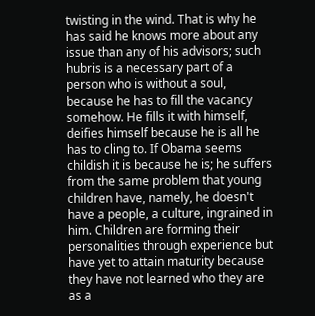twisting in the wind. That is why he has said he knows more about any issue than any of his advisors; such hubris is a necessary part of a person who is without a soul, because he has to fill the vacancy somehow. He fills it with himself, deifies himself because he is all he has to cling to. If Obama seems childish it is because he is; he suffers from the same problem that young children have, namely, he doesn't have a people, a culture, ingrained in him. Children are forming their personalities through experience but have yet to attain maturity because they have not learned who they are as a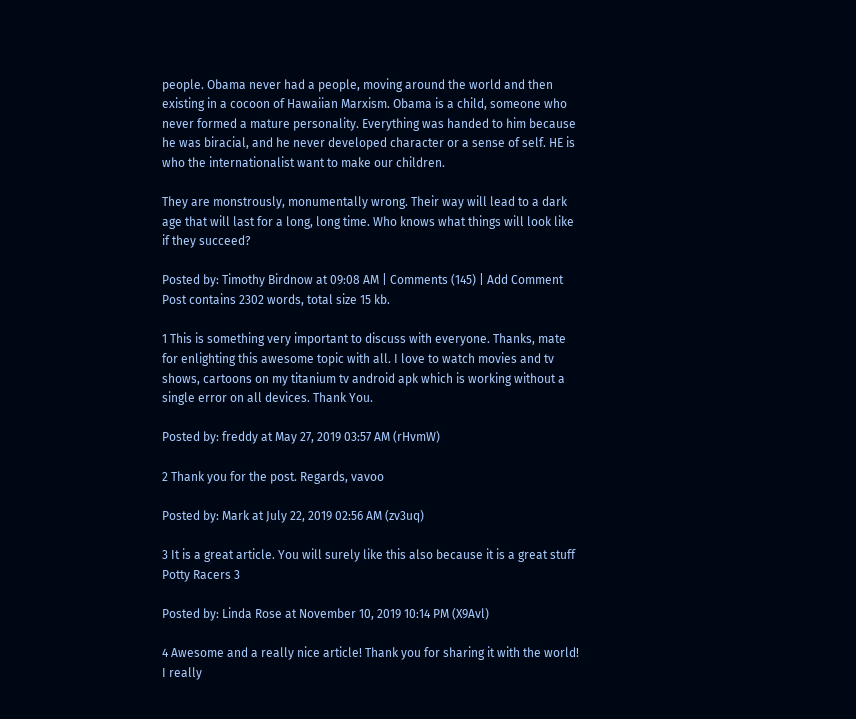people. Obama never had a people, moving around the world and then existing in a cocoon of Hawaiian Marxism. Obama is a child, someone who never formed a mature personality. Everything was handed to him because he was biracial, and he never developed character or a sense of self. HE is who the internationalist want to make our children.

They are monstrously, monumentally wrong. Their way will lead to a dark age that will last for a long, long time. Who knows what things will look like if they succeed?

Posted by: Timothy Birdnow at 09:08 AM | Comments (145) | Add Comment
Post contains 2302 words, total size 15 kb.

1 This is something very important to discuss with everyone. Thanks, mate for enlighting this awesome topic with all. I love to watch movies and tv shows, cartoons on my titanium tv android apk which is working without a single error on all devices. Thank You.

Posted by: freddy at May 27, 2019 03:57 AM (rHvmW)

2 Thank you for the post. Regards, vavoo

Posted by: Mark at July 22, 2019 02:56 AM (zv3uq)

3 It is a great article. You will surely like this also because it is a great stuff Potty Racers 3

Posted by: Linda Rose at November 10, 2019 10:14 PM (X9Avl)

4 Awesome and a really nice article! Thank you for sharing it with the world! I really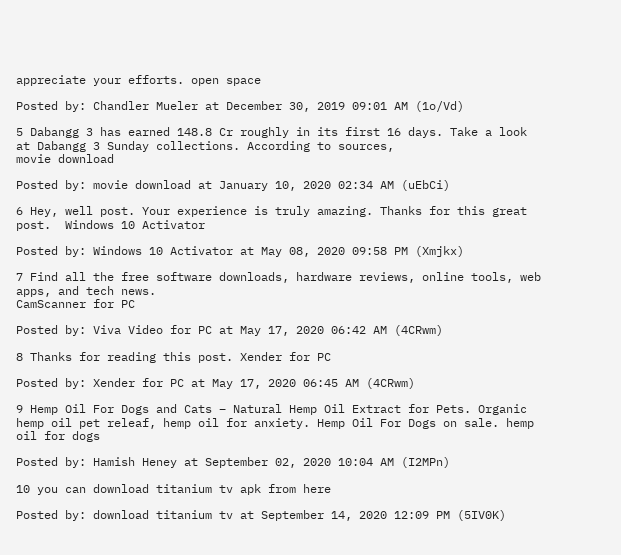appreciate your efforts. open space

Posted by: Chandler Mueler at December 30, 2019 09:01 AM (1o/Vd)

5 Dabangg 3 has earned 148.8 Cr roughly in its first 16 days. Take a look at Dabangg 3 Sunday collections. According to sources,
movie download

Posted by: movie download at January 10, 2020 02:34 AM (uEbCi)

6 Hey, well post. Your experience is truly amazing. Thanks for this great post.  Windows 10 Activator

Posted by: Windows 10 Activator at May 08, 2020 09:58 PM (Xmjkx)

7 Find all the free software downloads, hardware reviews, online tools, web apps, and tech news.
CamScanner for PC

Posted by: Viva Video for PC at May 17, 2020 06:42 AM (4CRwm)

8 Thanks for reading this post. Xender for PC

Posted by: Xender for PC at May 17, 2020 06:45 AM (4CRwm)

9 Hemp Oil For Dogs and Cats – Natural Hemp Oil Extract for Pets. Organic hemp oil pet releaf, hemp oil for anxiety. Hemp Oil For Dogs on sale. hemp oil for dogs

Posted by: Hamish Heney at September 02, 2020 10:04 AM (I2MPn)

10 you can download titanium tv apk from here

Posted by: download titanium tv at September 14, 2020 12:09 PM (5IV0K)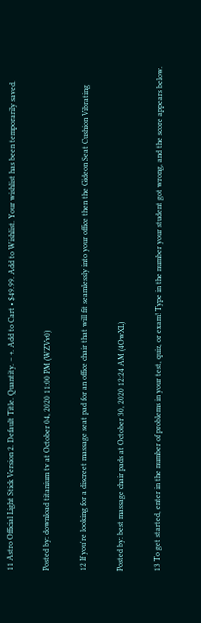11 Astro Official Light Stick Version 2. Default Title. Quantity. − +. Add to Cart • $49.99. Add to Wishlist. Your wishlist has been temporarily saved.

Posted by: download titanium tv at October 04, 2020 11:00 PM (WZVv0)

12 If you're looking for a discreet massage seat pad for an office chair that will fit seamlessly into your office then the Gideon Seat Cushion Vibrating

Posted by: best massage chair pads at October 30, 2020 12:24 AM (4OwXL)

13 To get started, enter in the number of problems in your test, quiz, or exam! Type in the number your student got wrong, and the score appears below.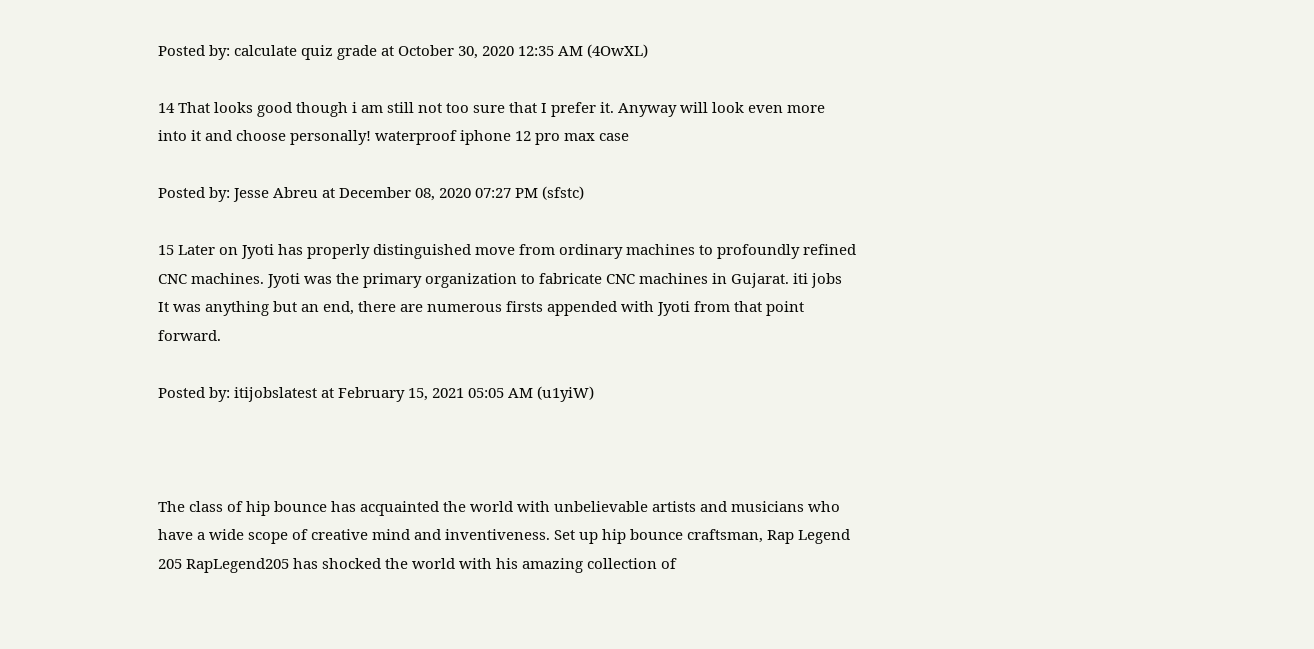Posted by: calculate quiz grade at October 30, 2020 12:35 AM (4OwXL)

14 That looks good though i am still not too sure that I prefer it. Anyway will look even more into it and choose personally! waterproof iphone 12 pro max case

Posted by: Jesse Abreu at December 08, 2020 07:27 PM (sfstc)

15 Later on Jyoti has properly distinguished move from ordinary machines to profoundly refined CNC machines. Jyoti was the primary organization to fabricate CNC machines in Gujarat. iti jobs It was anything but an end, there are numerous firsts appended with Jyoti from that point forward.

Posted by: itijobslatest at February 15, 2021 05:05 AM (u1yiW)



The class of hip bounce has acquainted the world with unbelievable artists and musicians who have a wide scope of creative mind and inventiveness. Set up hip bounce craftsman, Rap Legend 205 RapLegend205 has shocked the world with his amazing collection of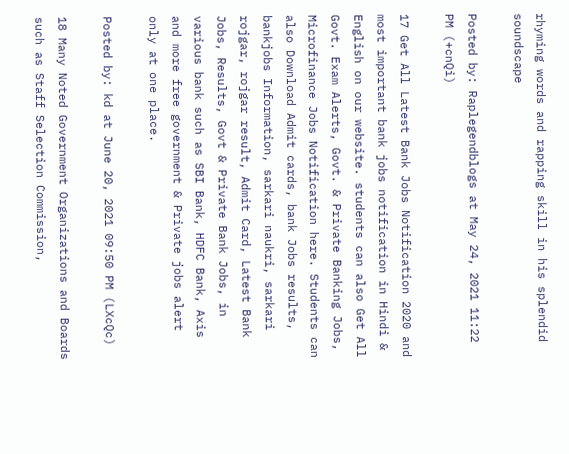rhyming words and rapping skill in his splendid soundscape

Posted by: Raplegendblogs at May 24, 2021 11:22 PM (+cnQi)

17 Get All Latest Bank Jobs Notification 2020 and most important bank jobs notification in Hindi & English on our website. students can also Get All Govt. Exam Alerts, Govt. & Private Banking Jobs, Microfinance Jobs Notification here. Students can also Download Admit cards, bank Jobs results, bankjobs Information, sarkari naukri, sarkari rojgar, rojgar result, Admit Card, Latest Bank Jobs, Results, Govt & Private Bank Jobs, in various bank such as SBI Bank, HDFC Bank, Axis and more free government & Private jobs alert only at one place.

Posted by: kd at June 20, 2021 09:50 PM (LXcQc)

18 Many Noted Government Organizations and Boards such as Staff Selection Commission,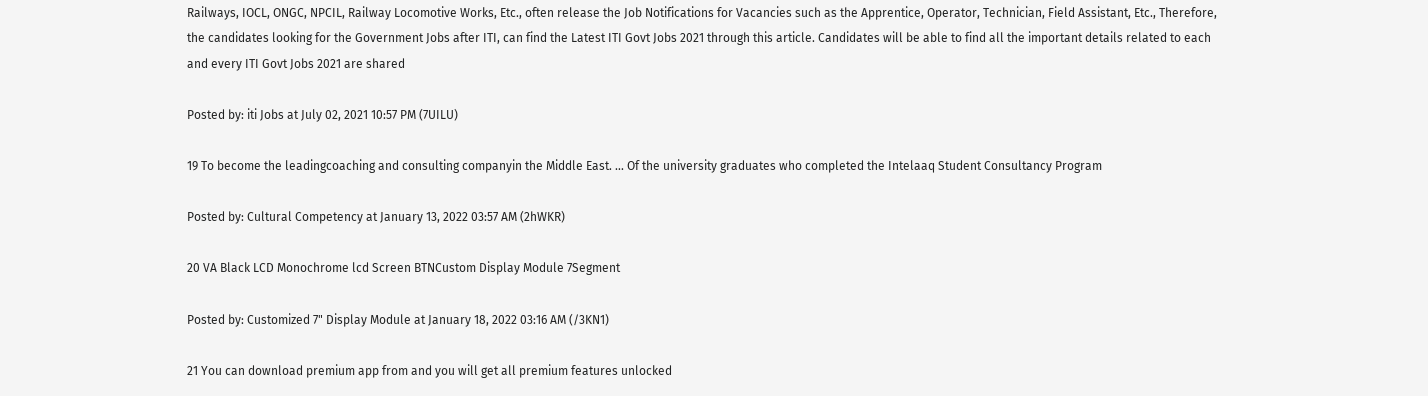Railways, IOCL, ONGC, NPCIL, Railway Locomotive Works, Etc., often release the Job Notifications for Vacancies such as the Apprentice, Operator, Technician, Field Assistant, Etc., Therefore, the candidates looking for the Government Jobs after ITI, can find the Latest ITI Govt Jobs 2021 through this article. Candidates will be able to find all the important details related to each and every ITI Govt Jobs 2021 are shared

Posted by: iti Jobs at July 02, 2021 10:57 PM (7UILU)

19 To become the leadingcoaching and consulting companyin the Middle East. ... Of the university graduates who completed the Intelaaq Student Consultancy Program

Posted by: Cultural Competency at January 13, 2022 03:57 AM (2hWKR)

20 VA Black LCD Monochrome lcd Screen BTNCustom Display Module 7Segment

Posted by: Customized 7" Display Module at January 18, 2022 03:16 AM (/3KN1)

21 You can download premium app from and you will get all premium features unlocked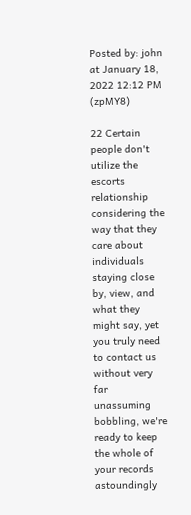Posted by: john at January 18, 2022 12:12 PM (zpMY8)

22 Certain people don't utilize the escorts relationship considering the way that they care about individuals staying close by, view, and what they might say, yet you truly need to contact us without very far unassuming bobbling, we're ready to keep the whole of your records astoundingly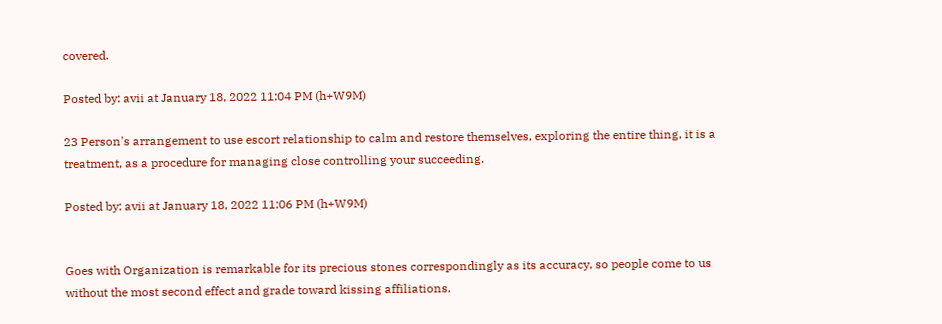covered.

Posted by: avii at January 18, 2022 11:04 PM (h+W9M)

23 Person's arrangement to use escort relationship to calm and restore themselves, exploring the entire thing, it is a treatment, as a procedure for managing close controlling your succeeding.

Posted by: avii at January 18, 2022 11:06 PM (h+W9M)


Goes with Organization is remarkable for its precious stones correspondingly as its accuracy, so people come to us without the most second effect and grade toward kissing affiliations.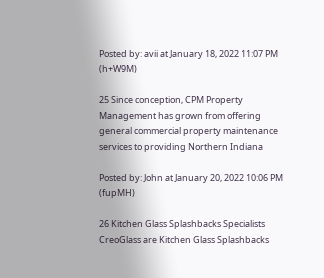Posted by: avii at January 18, 2022 11:07 PM (h+W9M)

25 Since conception, CPM Property Management has grown from offering general commercial property maintenance services to providing Northern Indiana

Posted by: John at January 20, 2022 10:06 PM (fupMH)

26 Kitchen Glass Splashbacks Specialists CreoGlass are Kitchen Glass Splashbacks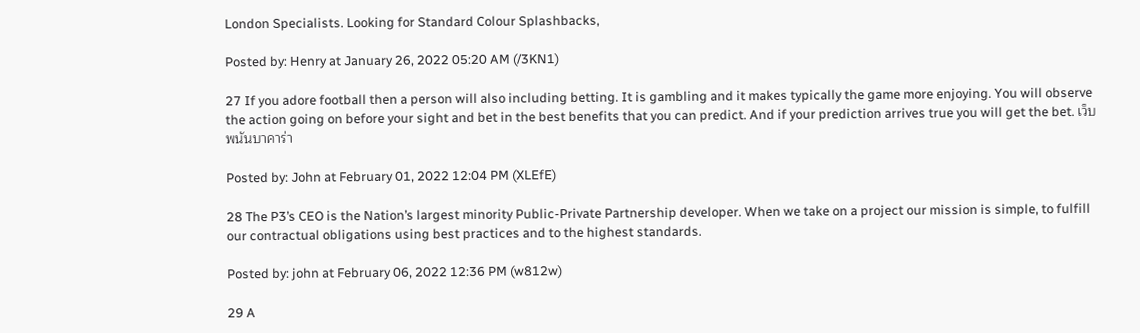London Specialists. Looking for Standard Colour Splashbacks,

Posted by: Henry at January 26, 2022 05:20 AM (/3KN1)

27 If you adore football then a person will also including betting. It is gambling and it makes typically the game more enjoying. You will observe the action going on before your sight and bet in the best benefits that you can predict. And if your prediction arrives true you will get the bet. เว็บพนันบาคาร่า

Posted by: John at February 01, 2022 12:04 PM (XLEfE)

28 The P3’s CEO is the Nation’s largest minority Public-Private Partnership developer. When we take on a project our mission is simple, to fulfill our contractual obligations using best practices and to the highest standards.

Posted by: john at February 06, 2022 12:36 PM (w812w)

29 A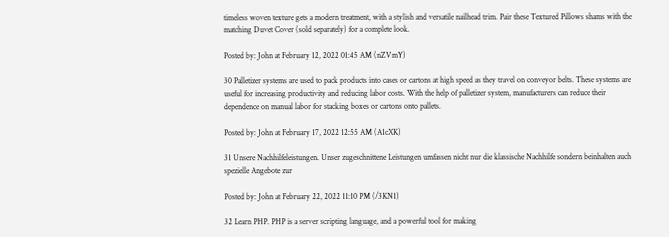timeless woven texture gets a modern treatment, with a stylish and versatile nailhead trim. Pair these Textured Pillows shams with the matching Duvet Cover (sold separately) for a complete look.

Posted by: John at February 12, 2022 01:45 AM (nZVmY)

30 Palletizer systems are used to pack products into cases or cartons at high speed as they travel on conveyor belts. These systems are useful for increasing productivity and reducing labor costs. With the help of palletizer system, manufacturers can reduce their dependence on manual labor for stacking boxes or cartons onto pallets.

Posted by: John at February 17, 2022 12:55 AM (A1cXK)

31 Unsere Nachhilfeleistungen. Unser zugeschnittene Leistungen umfassen nicht nur die klassische Nachhilfe sondern beinhalten auch spezielle Angebote zur

Posted by: John at February 22, 2022 11:10 PM (/3KN1)

32 Learn PHP. PHP is a server scripting language, and a powerful tool for making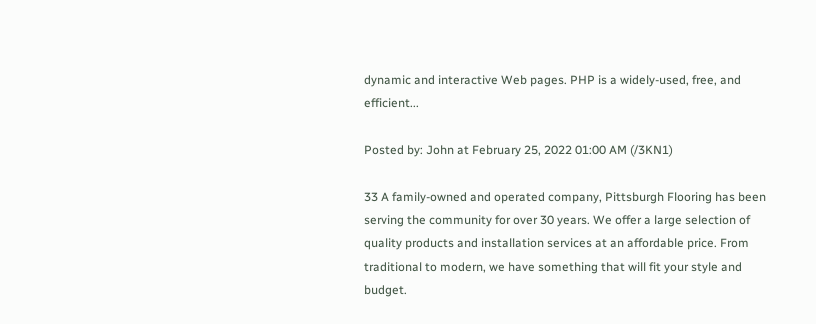dynamic and interactive Web pages. PHP is a widely-used, free, and efficient...

Posted by: John at February 25, 2022 01:00 AM (/3KN1)

33 A family-owned and operated company, Pittsburgh Flooring has been serving the community for over 30 years. We offer a large selection of quality products and installation services at an affordable price. From traditional to modern, we have something that will fit your style and budget.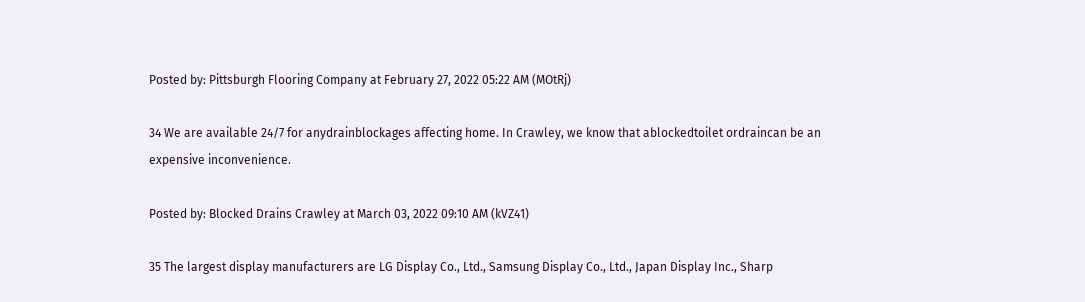Posted by: Pittsburgh Flooring Company at February 27, 2022 05:22 AM (MOtRj)

34 We are available 24/7 for anydrainblockages affecting home. In Crawley, we know that ablockedtoilet ordraincan be an expensive inconvenience.

Posted by: Blocked Drains Crawley at March 03, 2022 09:10 AM (kVZ41)

35 The largest display manufacturers are LG Display Co., Ltd., Samsung Display Co., Ltd., Japan Display Inc., Sharp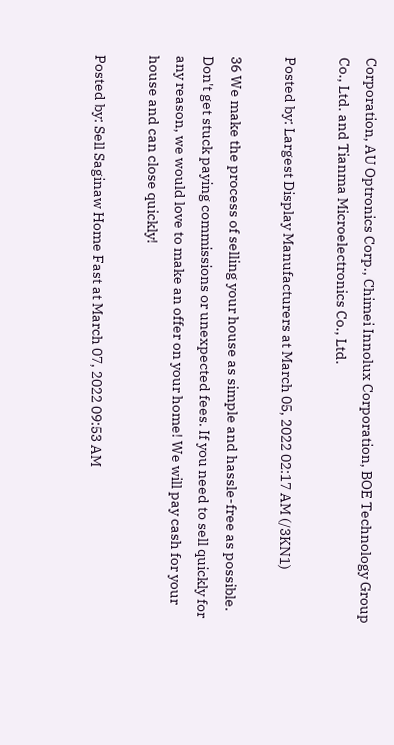Corporation, AU Optronics Corp., Chimei Innolux Corporation, BOE Technology Group Co., Ltd. and Tianma Microelectronics Co., Ltd.

Posted by: Largest Display Manufacturers at March 05, 2022 02:17 AM (/3KN1)

36 We make the process of selling your house as simple and hassle-free as possible. Don't get stuck paying commissions or unexpected fees. If you need to sell quickly for any reason, we would love to make an offer on your home! We will pay cash for your house and can close quickly!

Posted by: Sell Saginaw Home Fast at March 07, 2022 09:53 AM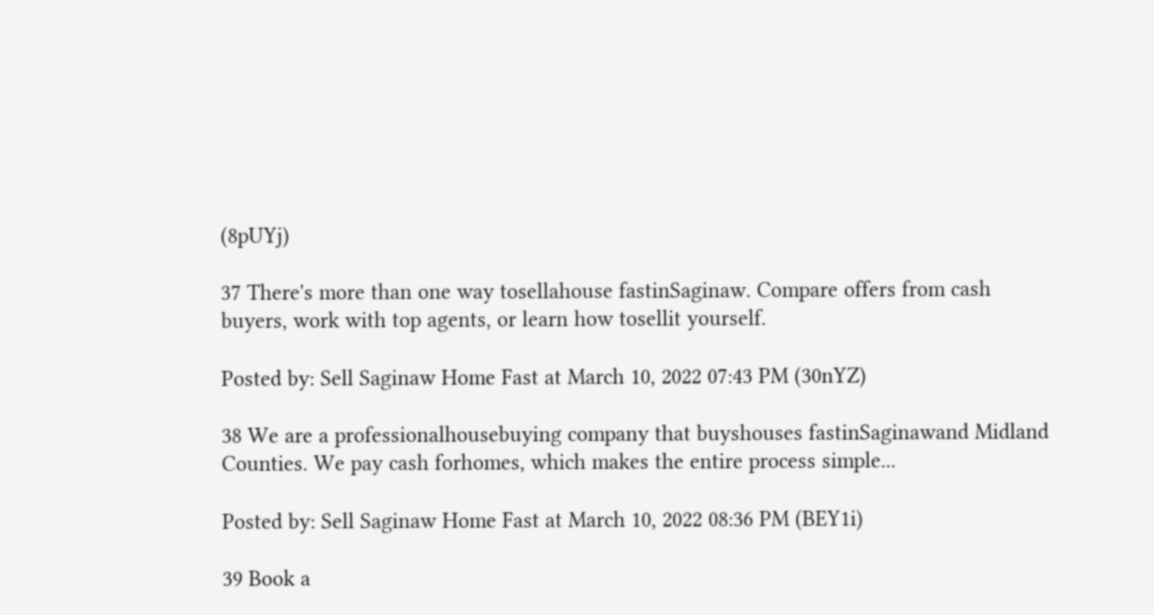(8pUYj)

37 There's more than one way tosellahouse fastinSaginaw. Compare offers from cash buyers, work with top agents, or learn how tosellit yourself.

Posted by: Sell Saginaw Home Fast at March 10, 2022 07:43 PM (30nYZ)

38 We are a professionalhousebuying company that buyshouses fastinSaginawand Midland Counties. We pay cash forhomes, which makes the entire process simple...

Posted by: Sell Saginaw Home Fast at March 10, 2022 08:36 PM (BEY1i)

39 Book a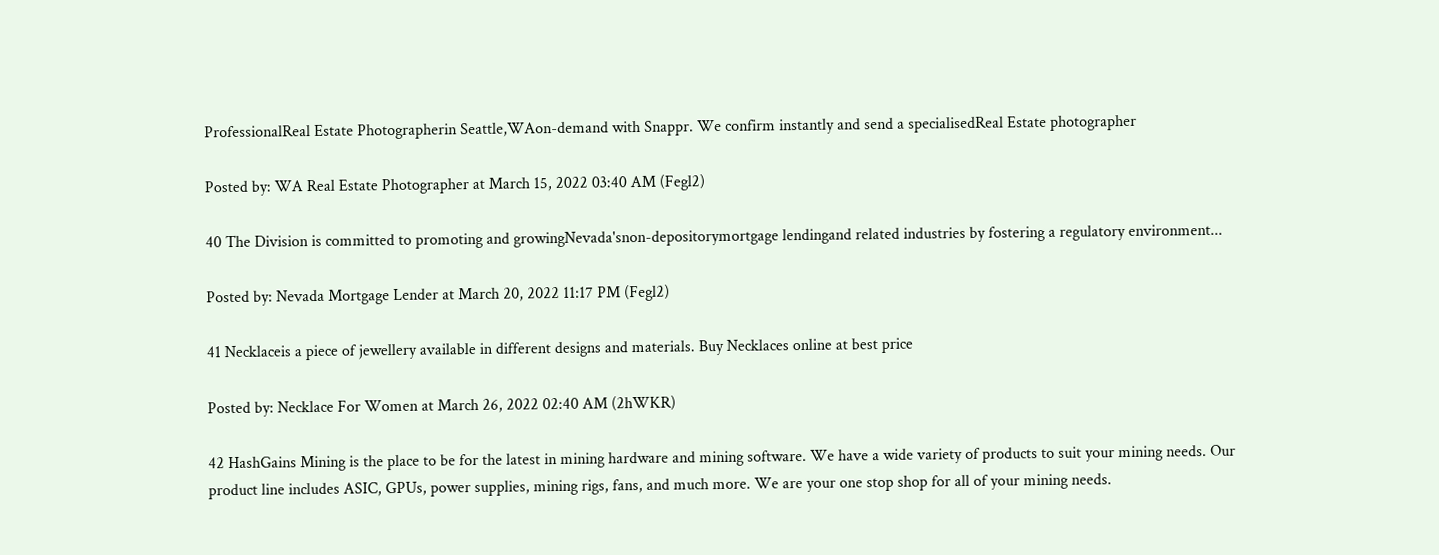ProfessionalReal Estate Photographerin Seattle,WAon-demand with Snappr. We confirm instantly and send a specialisedReal Estate photographer

Posted by: WA Real Estate Photographer at March 15, 2022 03:40 AM (Fegl2)

40 The Division is committed to promoting and growingNevada'snon-depositorymortgage lendingand related industries by fostering a regulatory environment...

Posted by: Nevada Mortgage Lender at March 20, 2022 11:17 PM (Fegl2)

41 Necklaceis a piece of jewellery available in different designs and materials. Buy Necklaces online at best price

Posted by: Necklace For Women at March 26, 2022 02:40 AM (2hWKR)

42 HashGains Mining is the place to be for the latest in mining hardware and mining software. We have a wide variety of products to suit your mining needs. Our product line includes ASIC, GPUs, power supplies, mining rigs, fans, and much more. We are your one stop shop for all of your mining needs.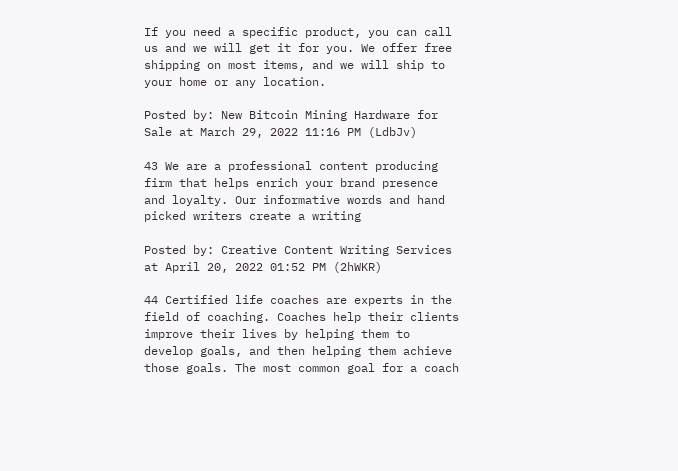If you need a specific product, you can call us and we will get it for you. We offer free shipping on most items, and we will ship to your home or any location.

Posted by: New Bitcoin Mining Hardware for Sale at March 29, 2022 11:16 PM (LdbJv)

43 We are a professional content producing firm that helps enrich your brand presence and loyalty. Our informative words and hand picked writers create a writing

Posted by: Creative Content Writing Services at April 20, 2022 01:52 PM (2hWKR)

44 Certified life coaches are experts in the field of coaching. Coaches help their clients improve their lives by helping them to develop goals, and then helping them achieve those goals. The most common goal for a coach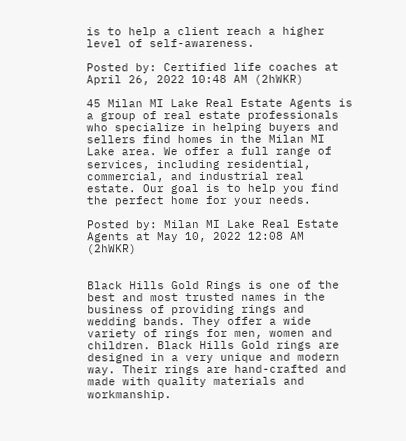is to help a client reach a higher level of self-awareness.

Posted by: Certified life coaches at April 26, 2022 10:48 AM (2hWKR)

45 Milan MI Lake Real Estate Agents is a group of real estate professionals who specialize in helping buyers and sellers find homes in the Milan MI Lake area. We offer a full range of services, including residential, commercial, and industrial real estate. Our goal is to help you find the perfect home for your needs.

Posted by: Milan MI Lake Real Estate Agents at May 10, 2022 12:08 AM (2hWKR)


Black Hills Gold Rings is one of the best and most trusted names in the business of providing rings and wedding bands. They offer a wide variety of rings for men, women and children. Black Hills Gold rings are designed in a very unique and modern way. Their rings are hand-crafted and made with quality materials and workmanship.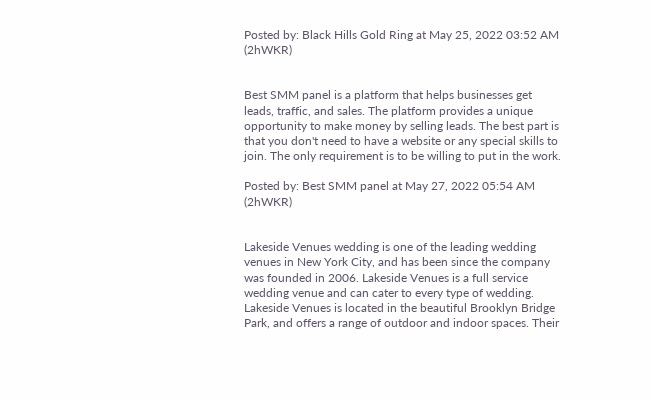Posted by: Black Hills Gold Ring at May 25, 2022 03:52 AM (2hWKR)


Best SMM panel is a platform that helps businesses get leads, traffic, and sales. The platform provides a unique opportunity to make money by selling leads. The best part is that you don't need to have a website or any special skills to join. The only requirement is to be willing to put in the work.

Posted by: Best SMM panel at May 27, 2022 05:54 AM (2hWKR)


Lakeside Venues wedding is one of the leading wedding venues in New York City, and has been since the company was founded in 2006. Lakeside Venues is a full service wedding venue and can cater to every type of wedding. Lakeside Venues is located in the beautiful Brooklyn Bridge Park, and offers a range of outdoor and indoor spaces. Their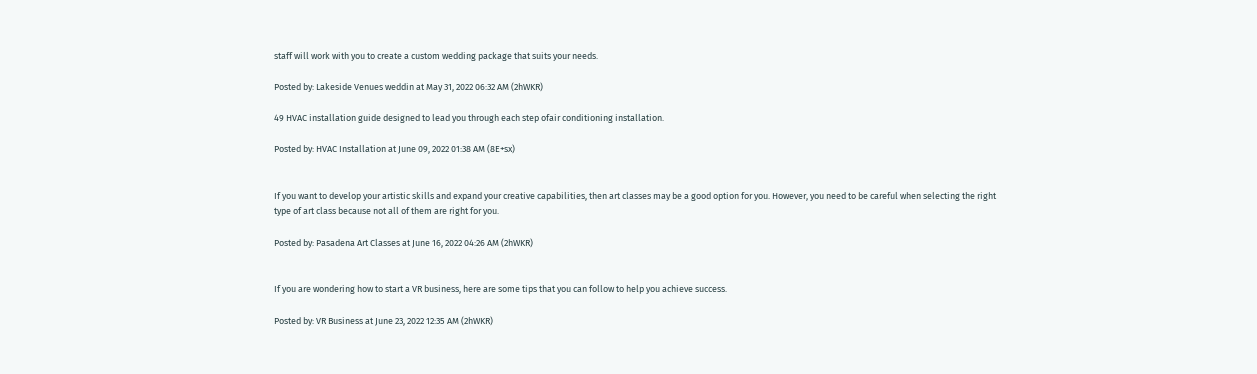staff will work with you to create a custom wedding package that suits your needs.

Posted by: Lakeside Venues weddin at May 31, 2022 06:32 AM (2hWKR)

49 HVAC installation guide designed to lead you through each step ofair conditioning installation.

Posted by: HVAC Installation at June 09, 2022 01:38 AM (8E+sx)


If you want to develop your artistic skills and expand your creative capabilities, then art classes may be a good option for you. However, you need to be careful when selecting the right type of art class because not all of them are right for you.

Posted by: Pasadena Art Classes at June 16, 2022 04:26 AM (2hWKR)


If you are wondering how to start a VR business, here are some tips that you can follow to help you achieve success.

Posted by: VR Business at June 23, 2022 12:35 AM (2hWKR)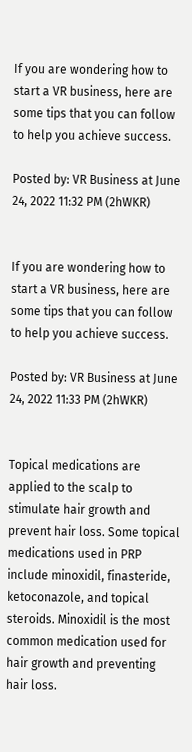If you are wondering how to start a VR business, here are some tips that you can follow to help you achieve success.

Posted by: VR Business at June 24, 2022 11:32 PM (2hWKR)


If you are wondering how to start a VR business, here are some tips that you can follow to help you achieve success.

Posted by: VR Business at June 24, 2022 11:33 PM (2hWKR)


Topical medications are applied to the scalp to stimulate hair growth and prevent hair loss. Some topical medications used in PRP include minoxidil, finasteride, ketoconazole, and topical steroids. Minoxidil is the most common medication used for hair growth and preventing hair loss.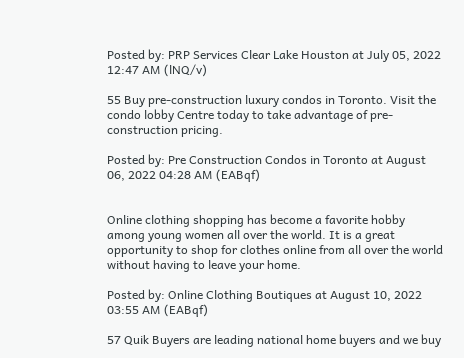Posted by: PRP Services Clear Lake Houston at July 05, 2022 12:47 AM (lNQ/v)

55 Buy pre-construction luxury condos in Toronto. Visit the condo lobby Centre today to take advantage of pre-construction pricing.

Posted by: Pre Construction Condos in Toronto at August 06, 2022 04:28 AM (EABqf)


Online clothing shopping has become a favorite hobby among young women all over the world. It is a great opportunity to shop for clothes online from all over the world without having to leave your home.

Posted by: Online Clothing Boutiques at August 10, 2022 03:55 AM (EABqf)

57 Quik Buyers are leading national home buyers and we buy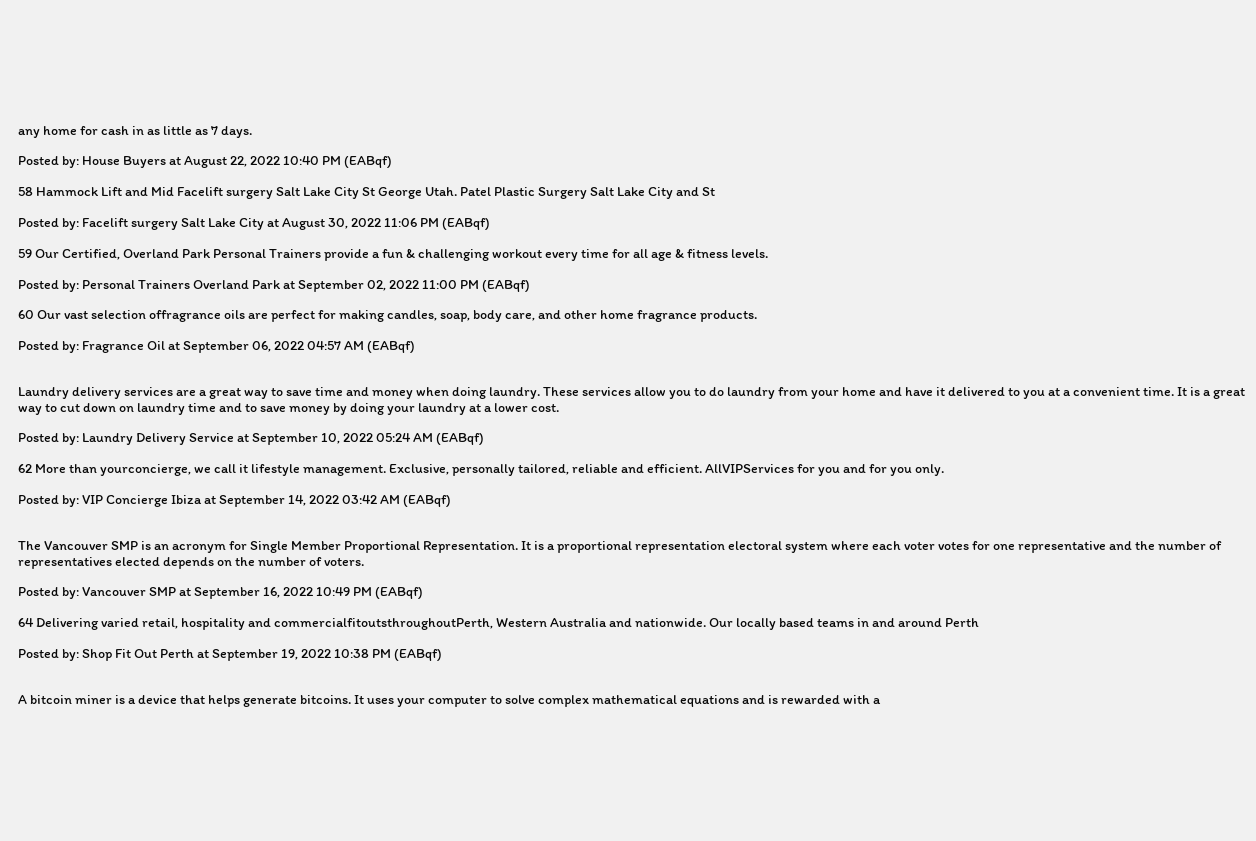any home for cash in as little as 7 days.

Posted by: House Buyers at August 22, 2022 10:40 PM (EABqf)

58 Hammock Lift and Mid Facelift surgery Salt Lake City St George Utah. Patel Plastic Surgery Salt Lake City and St

Posted by: Facelift surgery Salt Lake City at August 30, 2022 11:06 PM (EABqf)

59 Our Certified, Overland Park Personal Trainers provide a fun & challenging workout every time for all age & fitness levels.

Posted by: Personal Trainers Overland Park at September 02, 2022 11:00 PM (EABqf)

60 Our vast selection offragrance oils are perfect for making candles, soap, body care, and other home fragrance products.

Posted by: Fragrance Oil at September 06, 2022 04:57 AM (EABqf)


Laundry delivery services are a great way to save time and money when doing laundry. These services allow you to do laundry from your home and have it delivered to you at a convenient time. It is a great way to cut down on laundry time and to save money by doing your laundry at a lower cost.

Posted by: Laundry Delivery Service at September 10, 2022 05:24 AM (EABqf)

62 More than yourconcierge, we call it lifestyle management. Exclusive, personally tailored, reliable and efficient. AllVIPServices for you and for you only.

Posted by: VIP Concierge Ibiza at September 14, 2022 03:42 AM (EABqf)


The Vancouver SMP is an acronym for Single Member Proportional Representation. It is a proportional representation electoral system where each voter votes for one representative and the number of representatives elected depends on the number of voters.

Posted by: Vancouver SMP at September 16, 2022 10:49 PM (EABqf)

64 Delivering varied retail, hospitality and commercialfitoutsthroughoutPerth, Western Australia and nationwide. Our locally based teams in and around Perth

Posted by: Shop Fit Out Perth at September 19, 2022 10:38 PM (EABqf)


A bitcoin miner is a device that helps generate bitcoins. It uses your computer to solve complex mathematical equations and is rewarded with a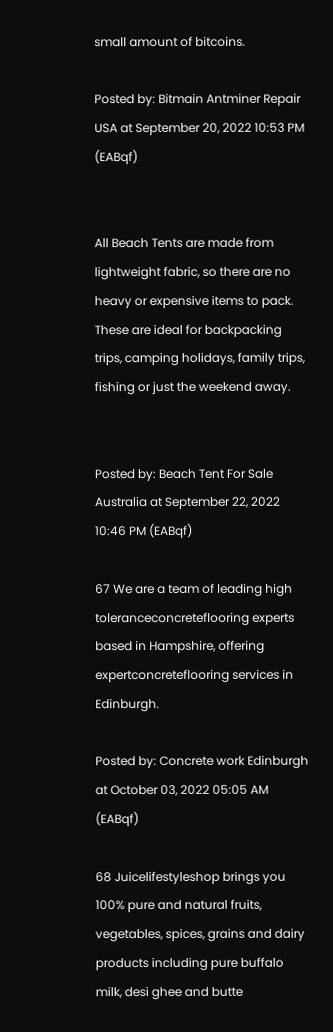small amount of bitcoins.

Posted by: Bitmain Antminer Repair USA at September 20, 2022 10:53 PM (EABqf)


All Beach Tents are made from lightweight fabric, so there are no heavy or expensive items to pack. These are ideal for backpacking trips, camping holidays, family trips, fishing or just the weekend away.


Posted by: Beach Tent For Sale Australia at September 22, 2022 10:46 PM (EABqf)

67 We are a team of leading high toleranceconcreteflooring experts based in Hampshire, offering expertconcreteflooring services in Edinburgh.

Posted by: Concrete work Edinburgh at October 03, 2022 05:05 AM (EABqf)

68 Juicelifestyleshop brings you 100% pure and natural fruits, vegetables, spices, grains and dairy products including pure buffalo milk, desi ghee and butte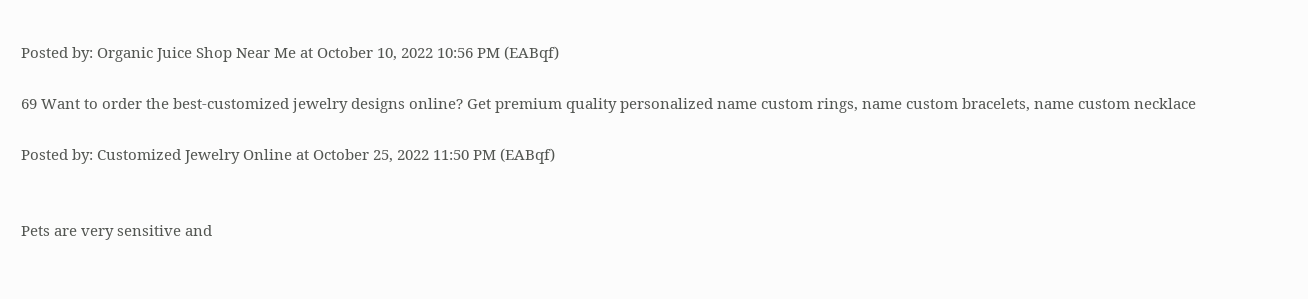Posted by: Organic Juice Shop Near Me at October 10, 2022 10:56 PM (EABqf)

69 Want to order the best-customized jewelry designs online? Get premium quality personalized name custom rings, name custom bracelets, name custom necklace

Posted by: Customized Jewelry Online at October 25, 2022 11:50 PM (EABqf)


Pets are very sensitive and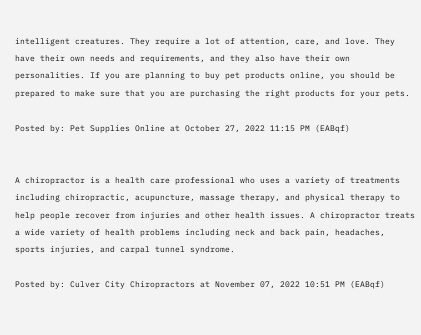intelligent creatures. They require a lot of attention, care, and love. They have their own needs and requirements, and they also have their own personalities. If you are planning to buy pet products online, you should be prepared to make sure that you are purchasing the right products for your pets.

Posted by: Pet Supplies Online at October 27, 2022 11:15 PM (EABqf)


A chiropractor is a health care professional who uses a variety of treatments including chiropractic, acupuncture, massage therapy, and physical therapy to help people recover from injuries and other health issues. A chiropractor treats a wide variety of health problems including neck and back pain, headaches, sports injuries, and carpal tunnel syndrome.

Posted by: Culver City Chiropractors at November 07, 2022 10:51 PM (EABqf)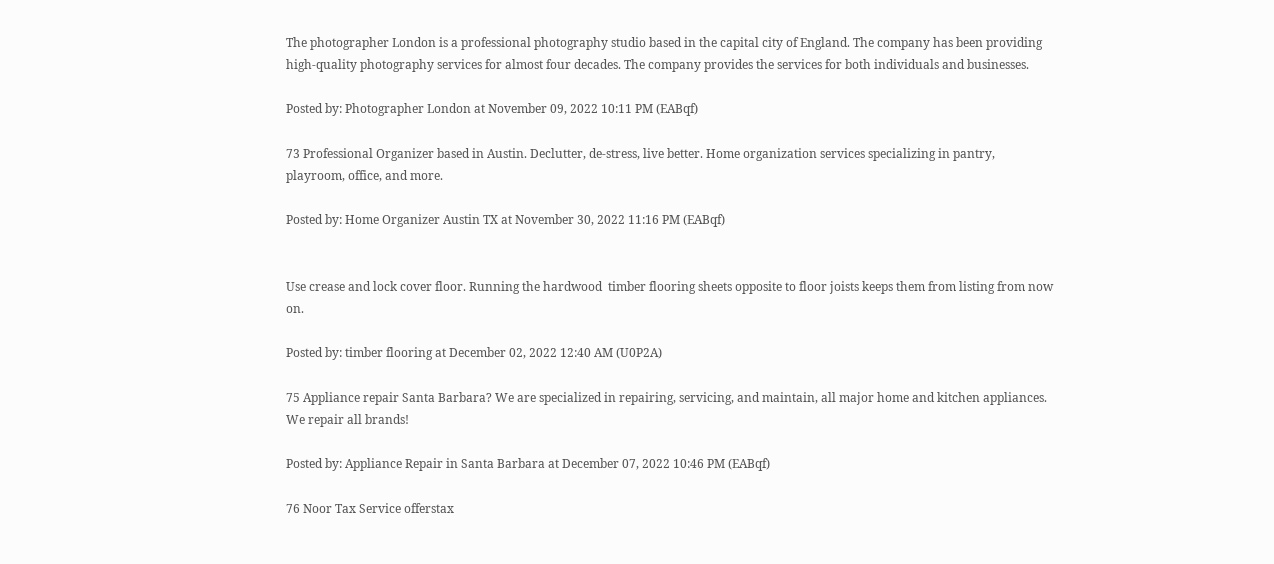The photographer London is a professional photography studio based in the capital city of England. The company has been providing high-quality photography services for almost four decades. The company provides the services for both individuals and businesses.

Posted by: Photographer London at November 09, 2022 10:11 PM (EABqf)

73 Professional Organizer based in Austin. Declutter, de-stress, live better. Home organization services specializing in pantry, playroom, office, and more.

Posted by: Home Organizer Austin TX at November 30, 2022 11:16 PM (EABqf)


Use crease and lock cover floor. Running the hardwood  timber flooring sheets opposite to floor joists keeps them from listing from now on.

Posted by: timber flooring at December 02, 2022 12:40 AM (U0P2A)

75 Appliance repair Santa Barbara? We are specialized in repairing, servicing, and maintain, all major home and kitchen appliances. We repair all brands!

Posted by: Appliance Repair in Santa Barbara at December 07, 2022 10:46 PM (EABqf)

76 Noor Tax Service offerstax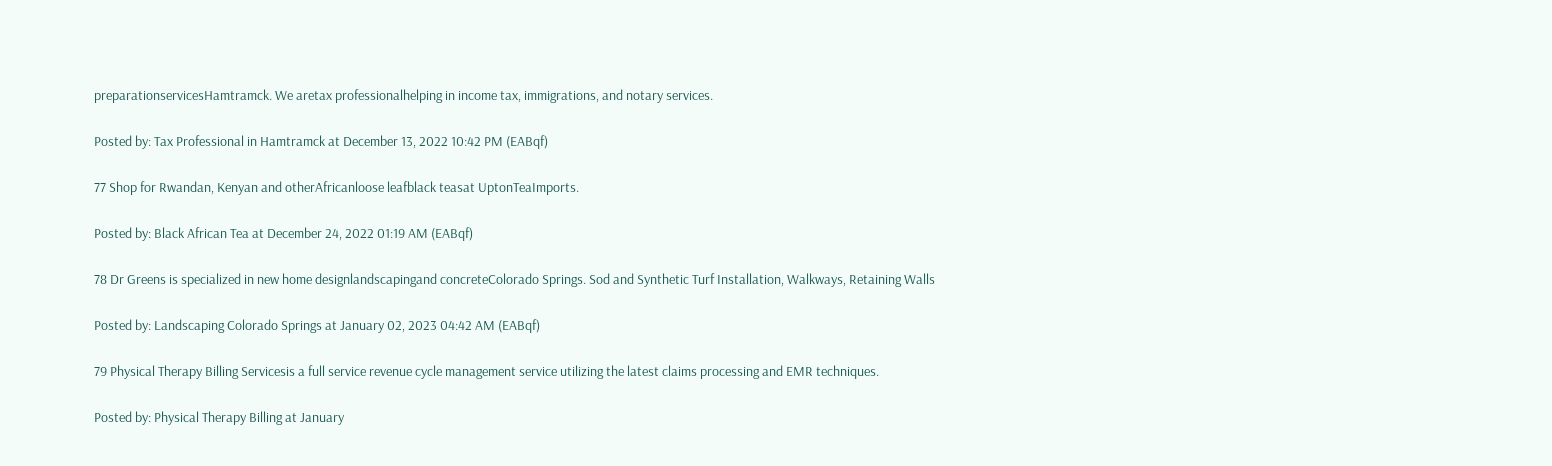preparationservicesHamtramck. We aretax professionalhelping in income tax, immigrations, and notary services.

Posted by: Tax Professional in Hamtramck at December 13, 2022 10:42 PM (EABqf)

77 Shop for Rwandan, Kenyan and otherAfricanloose leafblack teasat UptonTeaImports.

Posted by: Black African Tea at December 24, 2022 01:19 AM (EABqf)

78 Dr Greens is specialized in new home designlandscapingand concreteColorado Springs. Sod and Synthetic Turf Installation, Walkways, Retaining Walls

Posted by: Landscaping Colorado Springs at January 02, 2023 04:42 AM (EABqf)

79 Physical Therapy Billing Servicesis a full service revenue cycle management service utilizing the latest claims processing and EMR techniques.

Posted by: Physical Therapy Billing at January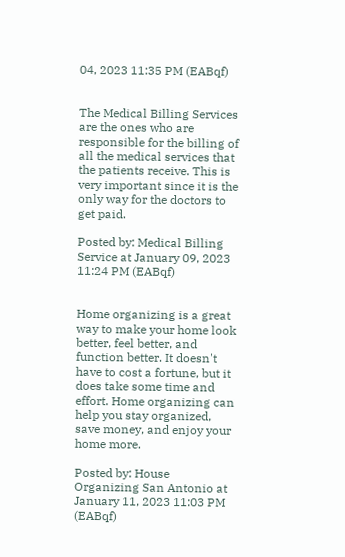04, 2023 11:35 PM (EABqf)


The Medical Billing Services are the ones who are responsible for the billing of all the medical services that the patients receive. This is very important since it is the only way for the doctors to get paid.

Posted by: Medical Billing Service at January 09, 2023 11:24 PM (EABqf)


Home organizing is a great way to make your home look better, feel better, and function better. It doesn't have to cost a fortune, but it does take some time and effort. Home organizing can help you stay organized, save money, and enjoy your home more.

Posted by: House Organizing San Antonio at January 11, 2023 11:03 PM (EABqf)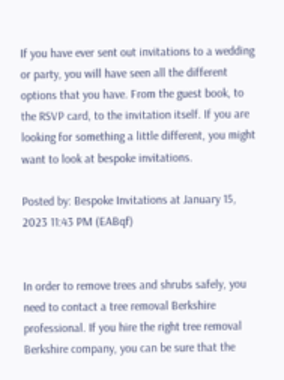If you have ever sent out invitations to a wedding or party, you will have seen all the different options that you have. From the guest book, to the RSVP card, to the invitation itself. If you are looking for something a little different, you might want to look at bespoke invitations.

Posted by: Bespoke Invitations at January 15, 2023 11:43 PM (EABqf)


In order to remove trees and shrubs safely, you need to contact a tree removal Berkshire professional. If you hire the right tree removal Berkshire company, you can be sure that the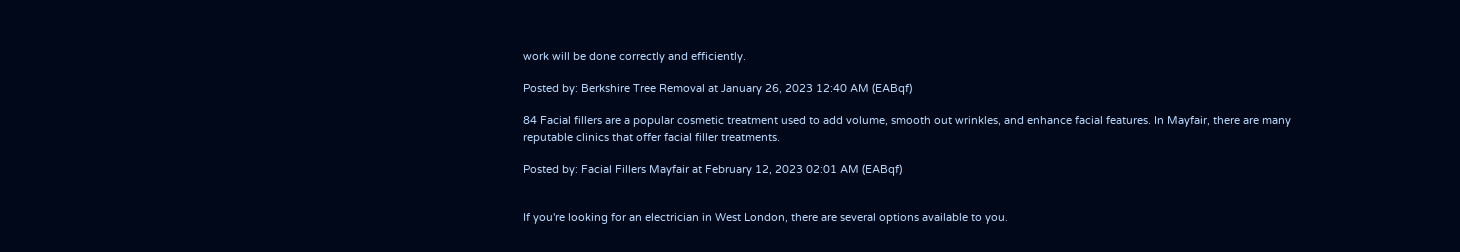work will be done correctly and efficiently.

Posted by: Berkshire Tree Removal at January 26, 2023 12:40 AM (EABqf)

84 Facial fillers are a popular cosmetic treatment used to add volume, smooth out wrinkles, and enhance facial features. In Mayfair, there are many reputable clinics that offer facial filler treatments.

Posted by: Facial Fillers Mayfair at February 12, 2023 02:01 AM (EABqf)


If you're looking for an electrician in West London, there are several options available to you.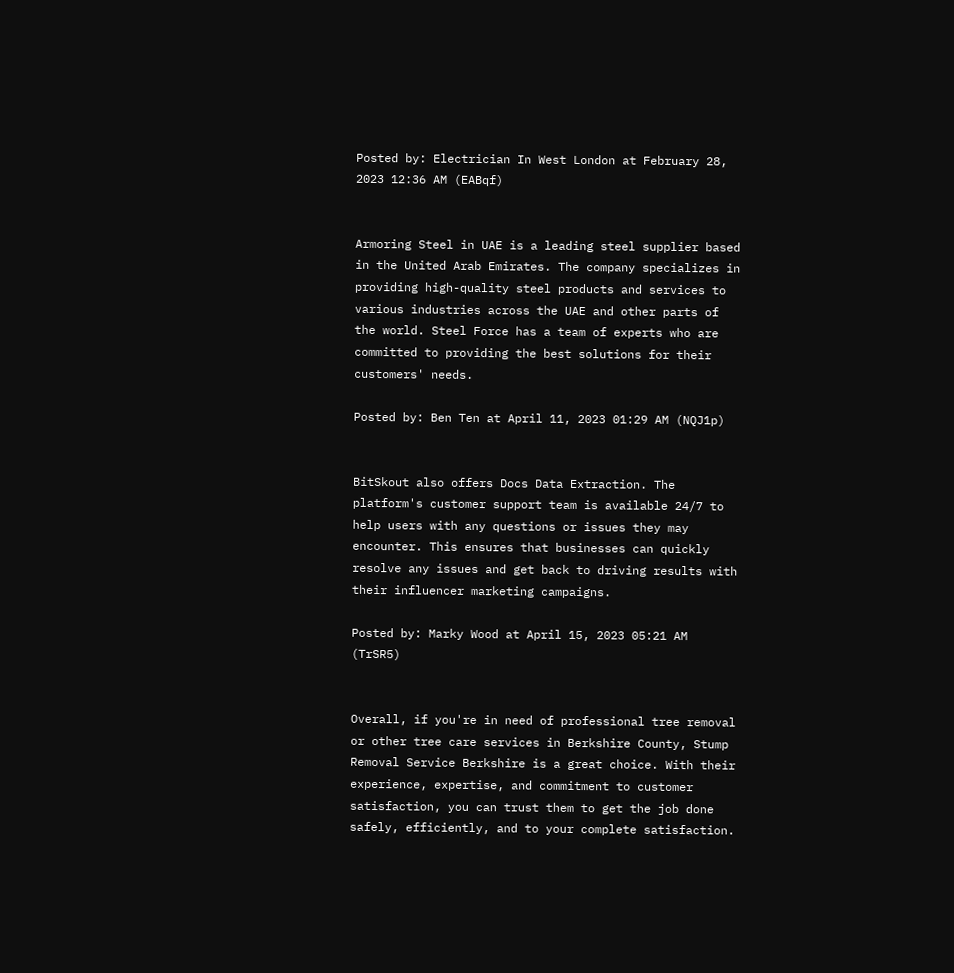Posted by: Electrician In West London at February 28, 2023 12:36 AM (EABqf)


Armoring Steel in UAE is a leading steel supplier based in the United Arab Emirates. The company specializes in providing high-quality steel products and services to various industries across the UAE and other parts of the world. Steel Force has a team of experts who are committed to providing the best solutions for their customers' needs.

Posted by: Ben Ten at April 11, 2023 01:29 AM (NQJ1p)


BitSkout also offers Docs Data Extraction. The platform's customer support team is available 24/7 to help users with any questions or issues they may encounter. This ensures that businesses can quickly resolve any issues and get back to driving results with their influencer marketing campaigns.

Posted by: Marky Wood at April 15, 2023 05:21 AM (TrSR5)


Overall, if you're in need of professional tree removal or other tree care services in Berkshire County, Stump Removal Service Berkshire is a great choice. With their experience, expertise, and commitment to customer satisfaction, you can trust them to get the job done safely, efficiently, and to your complete satisfaction.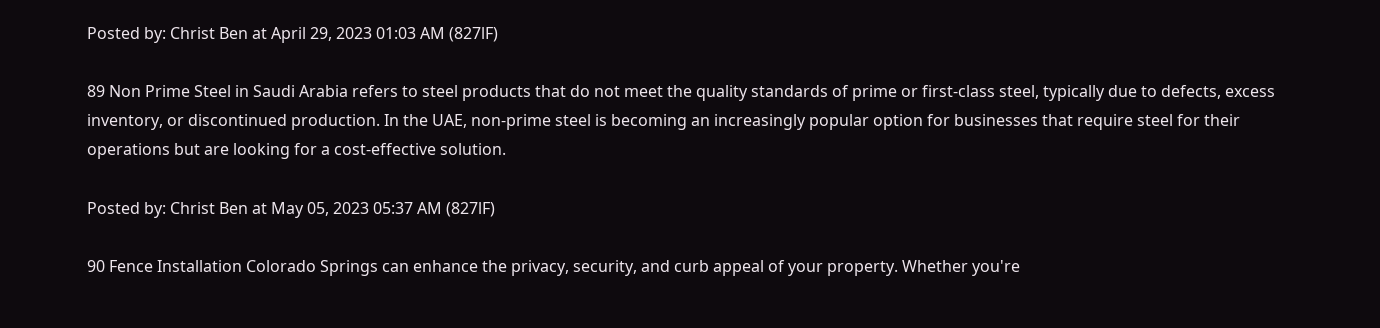Posted by: Christ Ben at April 29, 2023 01:03 AM (827lF)

89 Non Prime Steel in Saudi Arabia refers to steel products that do not meet the quality standards of prime or first-class steel, typically due to defects, excess inventory, or discontinued production. In the UAE, non-prime steel is becoming an increasingly popular option for businesses that require steel for their operations but are looking for a cost-effective solution.

Posted by: Christ Ben at May 05, 2023 05:37 AM (827lF)

90 Fence Installation Colorado Springs can enhance the privacy, security, and curb appeal of your property. Whether you're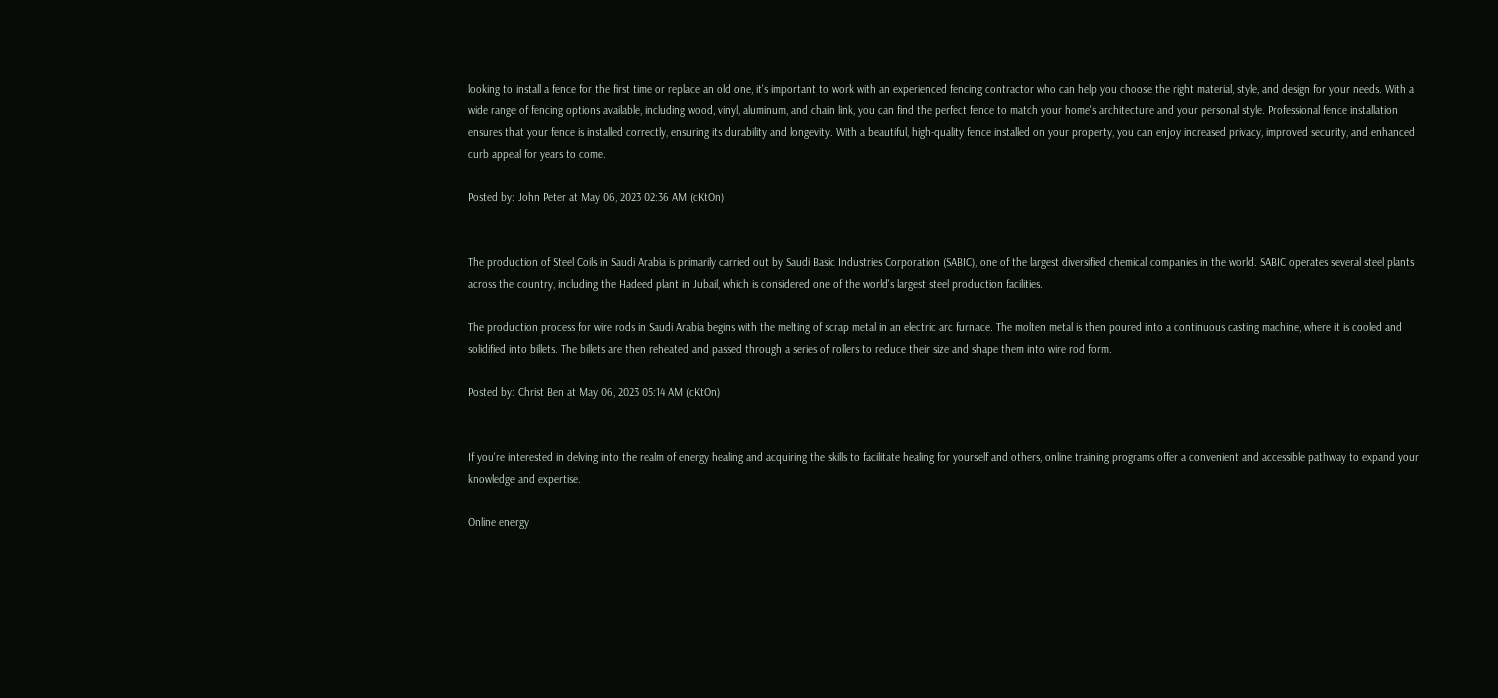looking to install a fence for the first time or replace an old one, it's important to work with an experienced fencing contractor who can help you choose the right material, style, and design for your needs. With a wide range of fencing options available, including wood, vinyl, aluminum, and chain link, you can find the perfect fence to match your home's architecture and your personal style. Professional fence installation ensures that your fence is installed correctly, ensuring its durability and longevity. With a beautiful, high-quality fence installed on your property, you can enjoy increased privacy, improved security, and enhanced curb appeal for years to come.

Posted by: John Peter at May 06, 2023 02:36 AM (cKtOn)


The production of Steel Coils in Saudi Arabia is primarily carried out by Saudi Basic Industries Corporation (SABIC), one of the largest diversified chemical companies in the world. SABIC operates several steel plants across the country, including the Hadeed plant in Jubail, which is considered one of the world's largest steel production facilities.

The production process for wire rods in Saudi Arabia begins with the melting of scrap metal in an electric arc furnace. The molten metal is then poured into a continuous casting machine, where it is cooled and solidified into billets. The billets are then reheated and passed through a series of rollers to reduce their size and shape them into wire rod form.

Posted by: Christ Ben at May 06, 2023 05:14 AM (cKtOn)


If you're interested in delving into the realm of energy healing and acquiring the skills to facilitate healing for yourself and others, online training programs offer a convenient and accessible pathway to expand your knowledge and expertise.

Online energy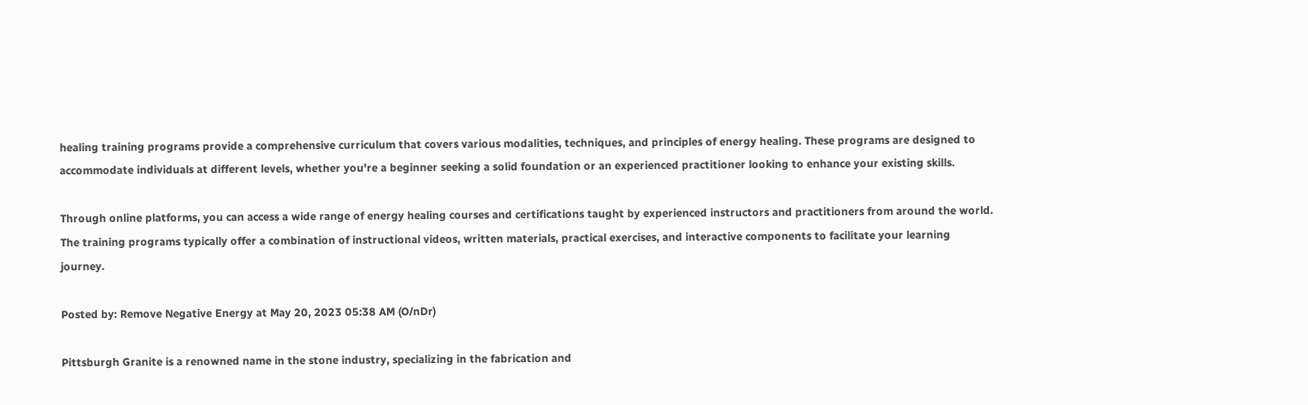healing training programs provide a comprehensive curriculum that covers various modalities, techniques, and principles of energy healing. These programs are designed to accommodate individuals at different levels, whether you're a beginner seeking a solid foundation or an experienced practitioner looking to enhance your existing skills.

Through online platforms, you can access a wide range of energy healing courses and certifications taught by experienced instructors and practitioners from around the world. The training programs typically offer a combination of instructional videos, written materials, practical exercises, and interactive components to facilitate your learning journey.

Posted by: Remove Negative Energy at May 20, 2023 05:38 AM (O/nDr)

Pittsburgh Granite is a renowned name in the stone industry, specializing in the fabrication and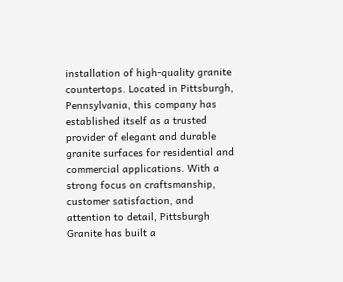installation of high-quality granite countertops. Located in Pittsburgh, Pennsylvania, this company has established itself as a trusted provider of elegant and durable granite surfaces for residential and commercial applications. With a strong focus on craftsmanship, customer satisfaction, and attention to detail, Pittsburgh Granite has built a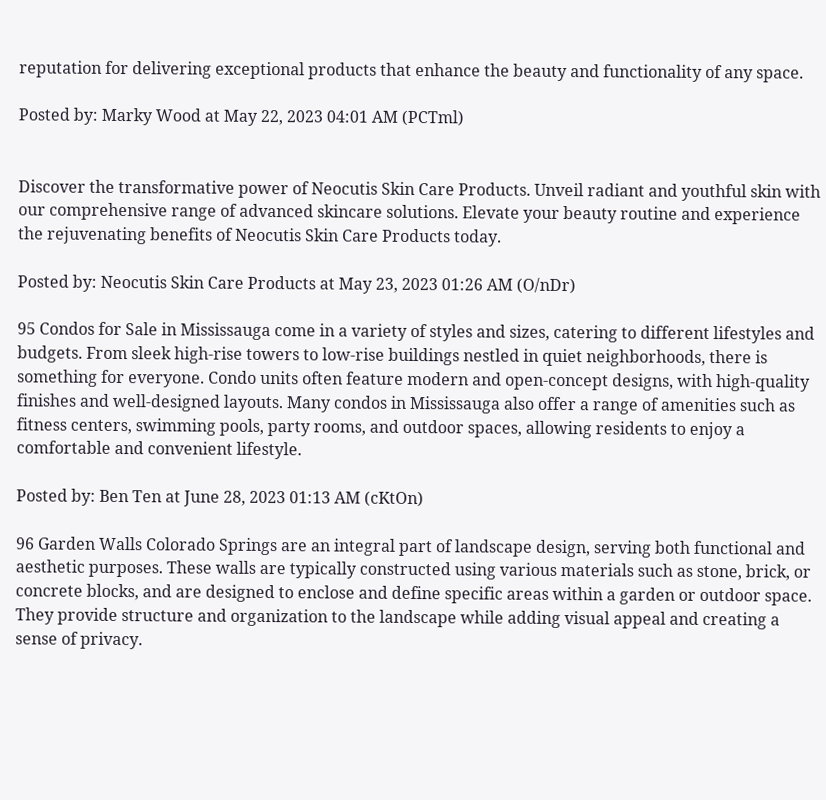reputation for delivering exceptional products that enhance the beauty and functionality of any space.

Posted by: Marky Wood at May 22, 2023 04:01 AM (PCTml)


Discover the transformative power of Neocutis Skin Care Products. Unveil radiant and youthful skin with our comprehensive range of advanced skincare solutions. Elevate your beauty routine and experience the rejuvenating benefits of Neocutis Skin Care Products today.

Posted by: Neocutis Skin Care Products at May 23, 2023 01:26 AM (O/nDr)

95 Condos for Sale in Mississauga come in a variety of styles and sizes, catering to different lifestyles and budgets. From sleek high-rise towers to low-rise buildings nestled in quiet neighborhoods, there is something for everyone. Condo units often feature modern and open-concept designs, with high-quality finishes and well-designed layouts. Many condos in Mississauga also offer a range of amenities such as fitness centers, swimming pools, party rooms, and outdoor spaces, allowing residents to enjoy a comfortable and convenient lifestyle.

Posted by: Ben Ten at June 28, 2023 01:13 AM (cKtOn)

96 Garden Walls Colorado Springs are an integral part of landscape design, serving both functional and aesthetic purposes. These walls are typically constructed using various materials such as stone, brick, or concrete blocks, and are designed to enclose and define specific areas within a garden or outdoor space. They provide structure and organization to the landscape while adding visual appeal and creating a sense of privacy.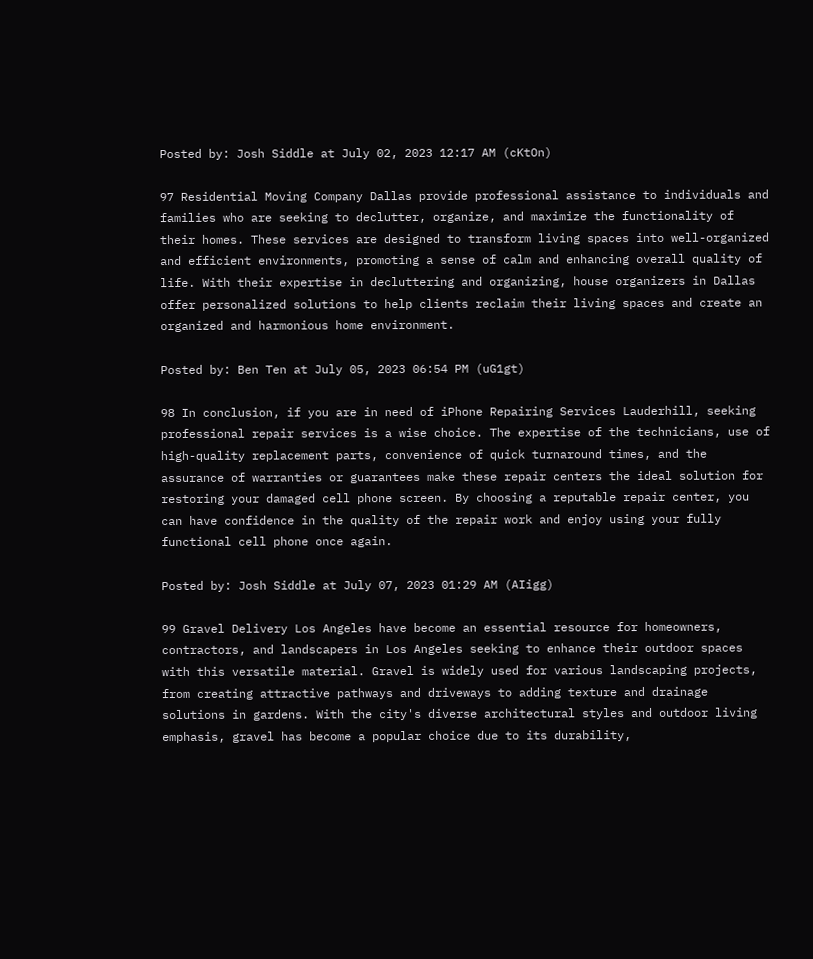Posted by: Josh Siddle at July 02, 2023 12:17 AM (cKtOn)

97 Residential Moving Company Dallas provide professional assistance to individuals and families who are seeking to declutter, organize, and maximize the functionality of their homes. These services are designed to transform living spaces into well-organized and efficient environments, promoting a sense of calm and enhancing overall quality of life. With their expertise in decluttering and organizing, house organizers in Dallas offer personalized solutions to help clients reclaim their living spaces and create an organized and harmonious home environment.

Posted by: Ben Ten at July 05, 2023 06:54 PM (uG1gt)

98 In conclusion, if you are in need of iPhone Repairing Services Lauderhill, seeking professional repair services is a wise choice. The expertise of the technicians, use of high-quality replacement parts, convenience of quick turnaround times, and the assurance of warranties or guarantees make these repair centers the ideal solution for restoring your damaged cell phone screen. By choosing a reputable repair center, you can have confidence in the quality of the repair work and enjoy using your fully functional cell phone once again.

Posted by: Josh Siddle at July 07, 2023 01:29 AM (AIigg)

99 Gravel Delivery Los Angeles have become an essential resource for homeowners, contractors, and landscapers in Los Angeles seeking to enhance their outdoor spaces with this versatile material. Gravel is widely used for various landscaping projects, from creating attractive pathways and driveways to adding texture and drainage solutions in gardens. With the city's diverse architectural styles and outdoor living emphasis, gravel has become a popular choice due to its durability,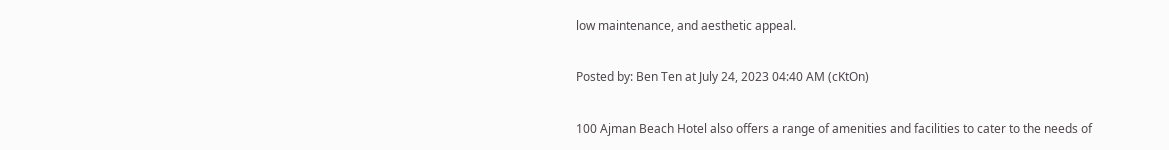low maintenance, and aesthetic appeal.

Posted by: Ben Ten at July 24, 2023 04:40 AM (cKtOn)

100 Ajman Beach Hotel also offers a range of amenities and facilities to cater to the needs of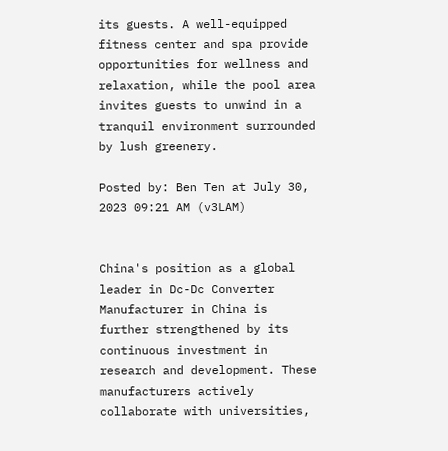its guests. A well-equipped fitness center and spa provide opportunities for wellness and relaxation, while the pool area invites guests to unwind in a tranquil environment surrounded by lush greenery.

Posted by: Ben Ten at July 30, 2023 09:21 AM (v3LAM)


China's position as a global leader in Dc-Dc Converter Manufacturer in China is further strengthened by its continuous investment in research and development. These manufacturers actively collaborate with universities,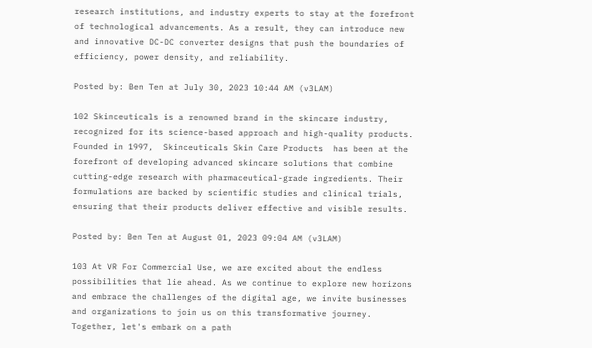research institutions, and industry experts to stay at the forefront of technological advancements. As a result, they can introduce new and innovative DC-DC converter designs that push the boundaries of efficiency, power density, and reliability.

Posted by: Ben Ten at July 30, 2023 10:44 AM (v3LAM)

102 Skinceuticals is a renowned brand in the skincare industry, recognized for its science-based approach and high-quality products. Founded in 1997,  Skinceuticals Skin Care Products  has been at the forefront of developing advanced skincare solutions that combine cutting-edge research with pharmaceutical-grade ingredients. Their formulations are backed by scientific studies and clinical trials, ensuring that their products deliver effective and visible results.

Posted by: Ben Ten at August 01, 2023 09:04 AM (v3LAM)

103 At VR For Commercial Use, we are excited about the endless possibilities that lie ahead. As we continue to explore new horizons and embrace the challenges of the digital age, we invite businesses and organizations to join us on this transformative journey. Together, let's embark on a path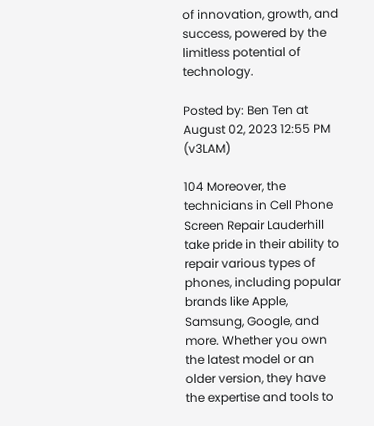of innovation, growth, and success, powered by the limitless potential of technology.

Posted by: Ben Ten at August 02, 2023 12:55 PM (v3LAM)

104 Moreover, the technicians in Cell Phone Screen Repair Lauderhill take pride in their ability to repair various types of phones, including popular brands like Apple, Samsung, Google, and more. Whether you own the latest model or an older version, they have the expertise and tools to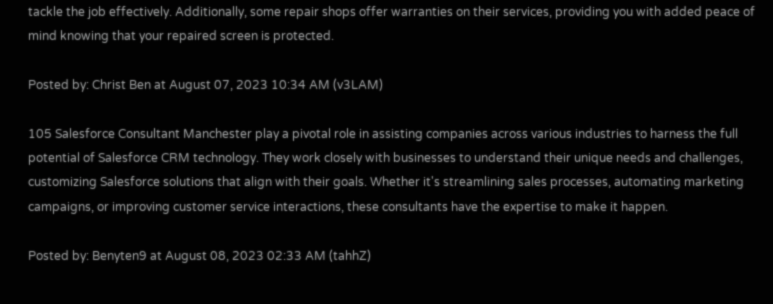tackle the job effectively. Additionally, some repair shops offer warranties on their services, providing you with added peace of mind knowing that your repaired screen is protected.

Posted by: Christ Ben at August 07, 2023 10:34 AM (v3LAM)

105 Salesforce Consultant Manchester play a pivotal role in assisting companies across various industries to harness the full potential of Salesforce CRM technology. They work closely with businesses to understand their unique needs and challenges, customizing Salesforce solutions that align with their goals. Whether it's streamlining sales processes, automating marketing campaigns, or improving customer service interactions, these consultants have the expertise to make it happen.

Posted by: Benyten9 at August 08, 2023 02:33 AM (tahhZ)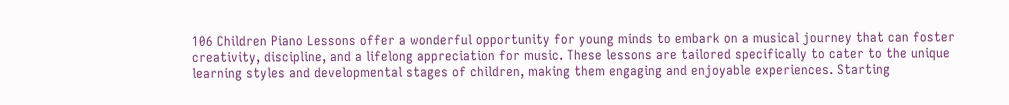106 Children Piano Lessons offer a wonderful opportunity for young minds to embark on a musical journey that can foster creativity, discipline, and a lifelong appreciation for music. These lessons are tailored specifically to cater to the unique learning styles and developmental stages of children, making them engaging and enjoyable experiences. Starting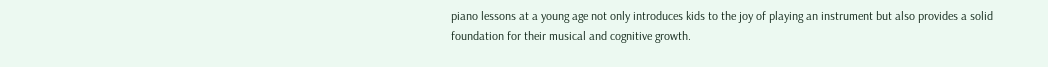piano lessons at a young age not only introduces kids to the joy of playing an instrument but also provides a solid foundation for their musical and cognitive growth.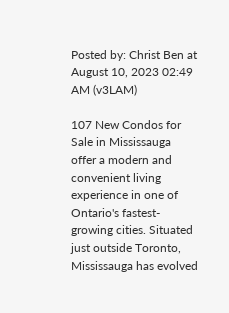Posted by: Christ Ben at August 10, 2023 02:49 AM (v3LAM)

107 New Condos for Sale in Mississauga offer a modern and convenient living experience in one of Ontario's fastest-growing cities. Situated just outside Toronto, Mississauga has evolved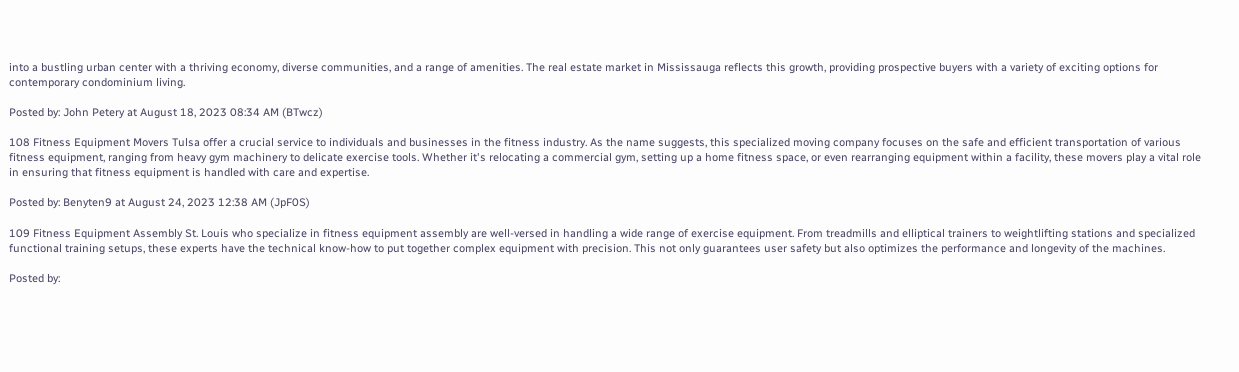into a bustling urban center with a thriving economy, diverse communities, and a range of amenities. The real estate market in Mississauga reflects this growth, providing prospective buyers with a variety of exciting options for contemporary condominium living.

Posted by: John Petery at August 18, 2023 08:34 AM (BTwcz)

108 Fitness Equipment Movers Tulsa offer a crucial service to individuals and businesses in the fitness industry. As the name suggests, this specialized moving company focuses on the safe and efficient transportation of various fitness equipment, ranging from heavy gym machinery to delicate exercise tools. Whether it's relocating a commercial gym, setting up a home fitness space, or even rearranging equipment within a facility, these movers play a vital role in ensuring that fitness equipment is handled with care and expertise.

Posted by: Benyten9 at August 24, 2023 12:38 AM (JpF0S)

109 Fitness Equipment Assembly St. Louis who specialize in fitness equipment assembly are well-versed in handling a wide range of exercise equipment. From treadmills and elliptical trainers to weightlifting stations and specialized functional training setups, these experts have the technical know-how to put together complex equipment with precision. This not only guarantees user safety but also optimizes the performance and longevity of the machines.

Posted by: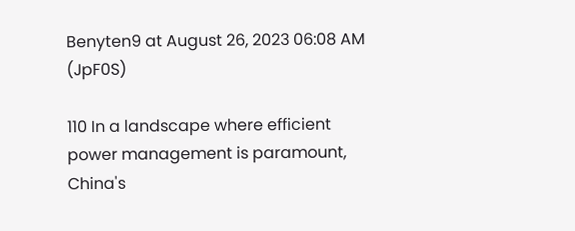Benyten9 at August 26, 2023 06:08 AM (JpF0S)

110 In a landscape where efficient power management is paramount, China's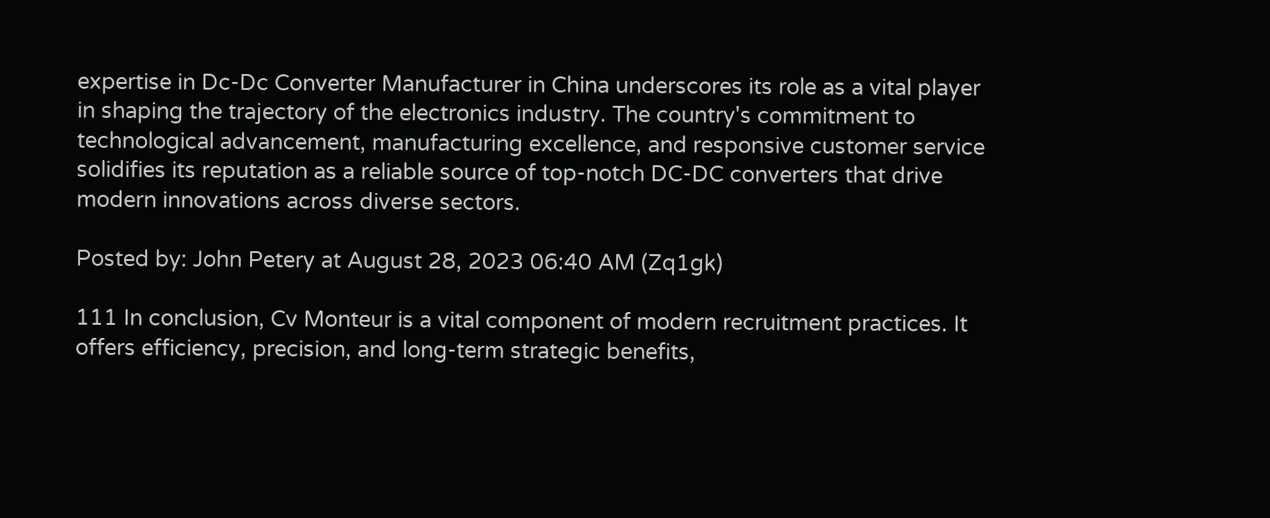expertise in Dc-Dc Converter Manufacturer in China underscores its role as a vital player in shaping the trajectory of the electronics industry. The country's commitment to technological advancement, manufacturing excellence, and responsive customer service solidifies its reputation as a reliable source of top-notch DC-DC converters that drive modern innovations across diverse sectors.

Posted by: John Petery at August 28, 2023 06:40 AM (Zq1gk)

111 In conclusion, Cv Monteur is a vital component of modern recruitment practices. It offers efficiency, precision, and long-term strategic benefits,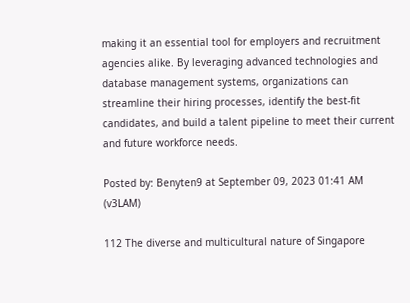making it an essential tool for employers and recruitment agencies alike. By leveraging advanced technologies and database management systems, organizations can streamline their hiring processes, identify the best-fit candidates, and build a talent pipeline to meet their current and future workforce needs.

Posted by: Benyten9 at September 09, 2023 01:41 AM (v3LAM)

112 The diverse and multicultural nature of Singapore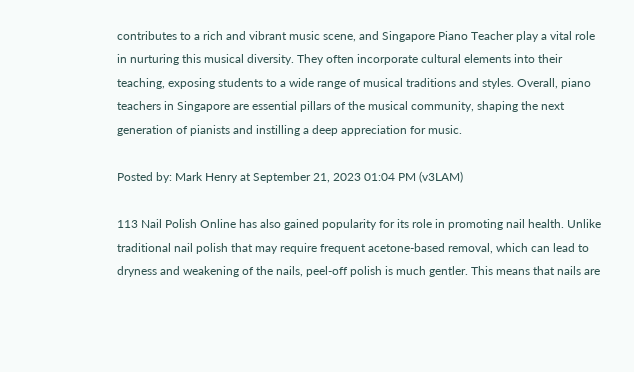contributes to a rich and vibrant music scene, and Singapore Piano Teacher play a vital role in nurturing this musical diversity. They often incorporate cultural elements into their teaching, exposing students to a wide range of musical traditions and styles. Overall, piano teachers in Singapore are essential pillars of the musical community, shaping the next generation of pianists and instilling a deep appreciation for music.

Posted by: Mark Henry at September 21, 2023 01:04 PM (v3LAM)

113 Nail Polish Online has also gained popularity for its role in promoting nail health. Unlike traditional nail polish that may require frequent acetone-based removal, which can lead to dryness and weakening of the nails, peel-off polish is much gentler. This means that nails are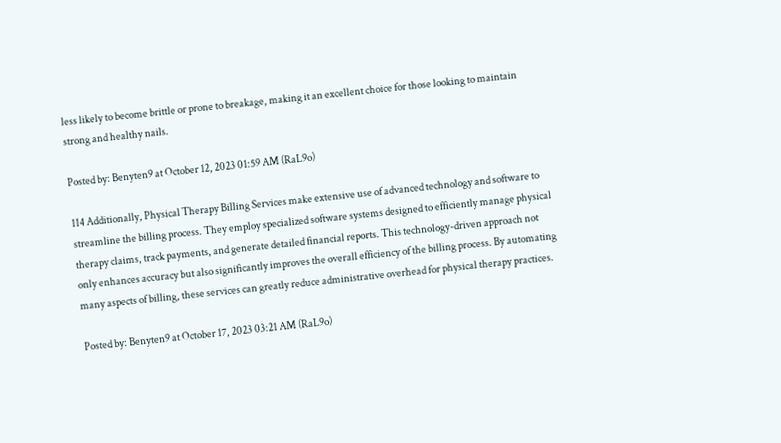less likely to become brittle or prone to breakage, making it an excellent choice for those looking to maintain strong and healthy nails.

Posted by: Benyten9 at October 12, 2023 01:59 AM (RaL9o)

114 Additionally, Physical Therapy Billing Services make extensive use of advanced technology and software to streamline the billing process. They employ specialized software systems designed to efficiently manage physical therapy claims, track payments, and generate detailed financial reports. This technology-driven approach not only enhances accuracy but also significantly improves the overall efficiency of the billing process. By automating many aspects of billing, these services can greatly reduce administrative overhead for physical therapy practices.

Posted by: Benyten9 at October 17, 2023 03:21 AM (RaL9o)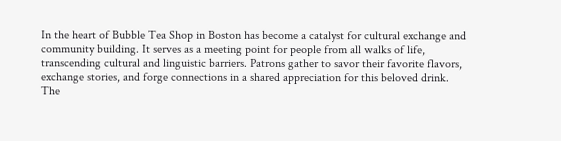In the heart of Bubble Tea Shop in Boston has become a catalyst for cultural exchange and community building. It serves as a meeting point for people from all walks of life, transcending cultural and linguistic barriers. Patrons gather to savor their favorite flavors, exchange stories, and forge connections in a shared appreciation for this beloved drink. The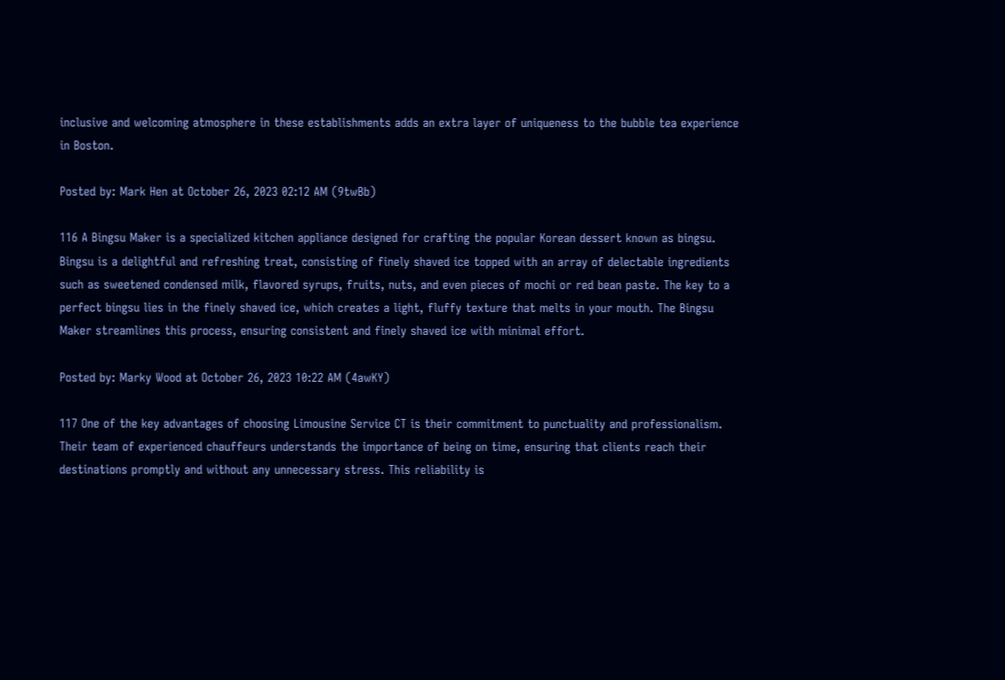inclusive and welcoming atmosphere in these establishments adds an extra layer of uniqueness to the bubble tea experience in Boston.

Posted by: Mark Hen at October 26, 2023 02:12 AM (9twBb)

116 A Bingsu Maker is a specialized kitchen appliance designed for crafting the popular Korean dessert known as bingsu. Bingsu is a delightful and refreshing treat, consisting of finely shaved ice topped with an array of delectable ingredients such as sweetened condensed milk, flavored syrups, fruits, nuts, and even pieces of mochi or red bean paste. The key to a perfect bingsu lies in the finely shaved ice, which creates a light, fluffy texture that melts in your mouth. The Bingsu Maker streamlines this process, ensuring consistent and finely shaved ice with minimal effort.

Posted by: Marky Wood at October 26, 2023 10:22 AM (4awKY)

117 One of the key advantages of choosing Limousine Service CT is their commitment to punctuality and professionalism. Their team of experienced chauffeurs understands the importance of being on time, ensuring that clients reach their destinations promptly and without any unnecessary stress. This reliability is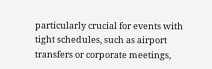particularly crucial for events with tight schedules, such as airport transfers or corporate meetings,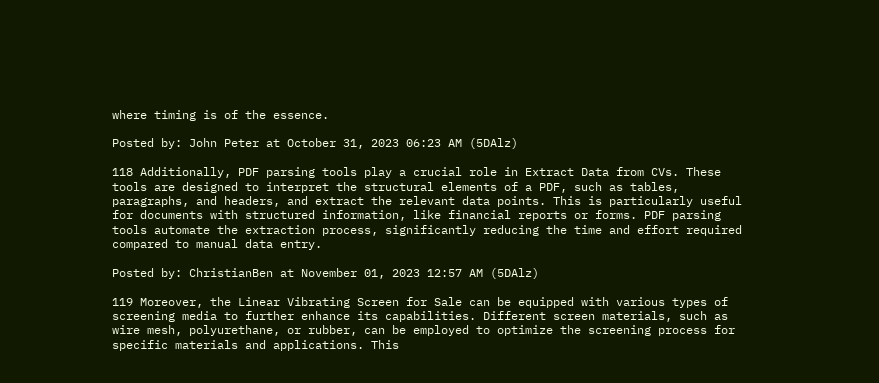where timing is of the essence.

Posted by: John Peter at October 31, 2023 06:23 AM (5DAlz)

118 Additionally, PDF parsing tools play a crucial role in Extract Data from CVs. These tools are designed to interpret the structural elements of a PDF, such as tables, paragraphs, and headers, and extract the relevant data points. This is particularly useful for documents with structured information, like financial reports or forms. PDF parsing tools automate the extraction process, significantly reducing the time and effort required compared to manual data entry.

Posted by: ChristianBen at November 01, 2023 12:57 AM (5DAlz)

119 Moreover, the Linear Vibrating Screen for Sale can be equipped with various types of screening media to further enhance its capabilities. Different screen materials, such as wire mesh, polyurethane, or rubber, can be employed to optimize the screening process for specific materials and applications. This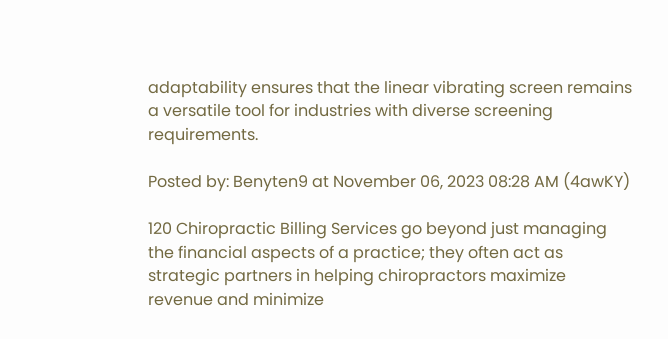adaptability ensures that the linear vibrating screen remains a versatile tool for industries with diverse screening requirements.

Posted by: Benyten9 at November 06, 2023 08:28 AM (4awKY)

120 Chiropractic Billing Services go beyond just managing the financial aspects of a practice; they often act as strategic partners in helping chiropractors maximize revenue and minimize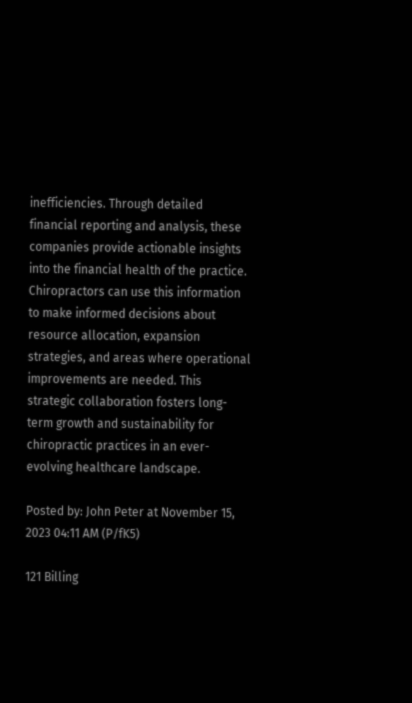inefficiencies. Through detailed financial reporting and analysis, these companies provide actionable insights into the financial health of the practice. Chiropractors can use this information to make informed decisions about resource allocation, expansion strategies, and areas where operational improvements are needed. This strategic collaboration fosters long-term growth and sustainability for chiropractic practices in an ever-evolving healthcare landscape.

Posted by: John Peter at November 15, 2023 04:11 AM (P/fK5)

121 Billing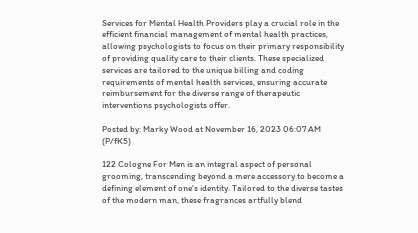Services for Mental Health Providers play a crucial role in the efficient financial management of mental health practices, allowing psychologists to focus on their primary responsibility of providing quality care to their clients. These specialized services are tailored to the unique billing and coding requirements of mental health services, ensuring accurate reimbursement for the diverse range of therapeutic interventions psychologists offer.

Posted by: Marky Wood at November 16, 2023 06:07 AM (P/fK5)

122 Cologne For Men is an integral aspect of personal grooming, transcending beyond a mere accessory to become a defining element of one's identity. Tailored to the diverse tastes of the modern man, these fragrances artfully blend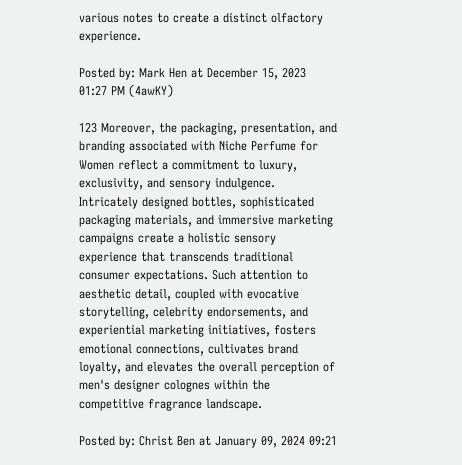various notes to create a distinct olfactory experience.

Posted by: Mark Hen at December 15, 2023 01:27 PM (4awKY)

123 Moreover, the packaging, presentation, and branding associated with Niche Perfume for Women reflect a commitment to luxury, exclusivity, and sensory indulgence. Intricately designed bottles, sophisticated packaging materials, and immersive marketing campaigns create a holistic sensory experience that transcends traditional consumer expectations. Such attention to aesthetic detail, coupled with evocative storytelling, celebrity endorsements, and experiential marketing initiatives, fosters emotional connections, cultivates brand loyalty, and elevates the overall perception of men's designer colognes within the competitive fragrance landscape.

Posted by: Christ Ben at January 09, 2024 09:21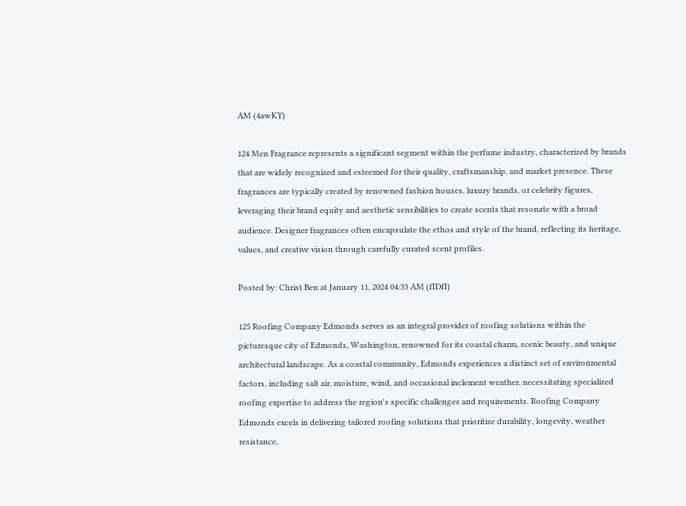AM (4awKY)

124 Men Fragrance represents a significant segment within the perfume industry, characterized by brands that are widely recognized and esteemed for their quality, craftsmanship, and market presence. These fragrances are typically created by renowned fashion houses, luxury brands, or celebrity figures, leveraging their brand equity and aesthetic sensibilities to create scents that resonate with a broad audience. Designer fragrances often encapsulate the ethos and style of the brand, reflecting its heritage, values, and creative vision through carefully curated scent profiles.

Posted by: Christ Ben at January 11, 2024 04:33 AM (fIDfI)

125 Roofing Company Edmonds serves as an integral provider of roofing solutions within the picturesque city of Edmonds, Washington, renowned for its coastal charm, scenic beauty, and unique architectural landscape. As a coastal community, Edmonds experiences a distinct set of environmental factors, including salt air, moisture, wind, and occasional inclement weather, necessitating specialized roofing expertise to address the region's specific challenges and requirements. Roofing Company Edmonds excels in delivering tailored roofing solutions that prioritize durability, longevity, weather resistance,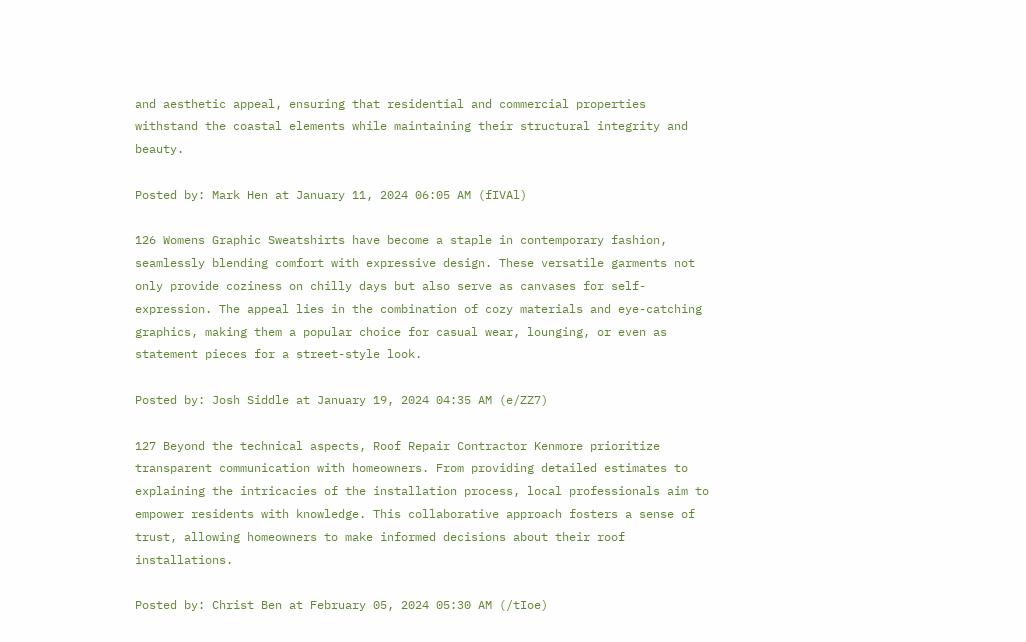and aesthetic appeal, ensuring that residential and commercial properties withstand the coastal elements while maintaining their structural integrity and beauty.

Posted by: Mark Hen at January 11, 2024 06:05 AM (fIVAl)

126 Womens Graphic Sweatshirts have become a staple in contemporary fashion, seamlessly blending comfort with expressive design. These versatile garments not only provide coziness on chilly days but also serve as canvases for self-expression. The appeal lies in the combination of cozy materials and eye-catching graphics, making them a popular choice for casual wear, lounging, or even as statement pieces for a street-style look.

Posted by: Josh Siddle at January 19, 2024 04:35 AM (e/ZZ7)

127 Beyond the technical aspects, Roof Repair Contractor Kenmore prioritize transparent communication with homeowners. From providing detailed estimates to explaining the intricacies of the installation process, local professionals aim to empower residents with knowledge. This collaborative approach fosters a sense of trust, allowing homeowners to make informed decisions about their roof installations.

Posted by: Christ Ben at February 05, 2024 05:30 AM (/tIoe)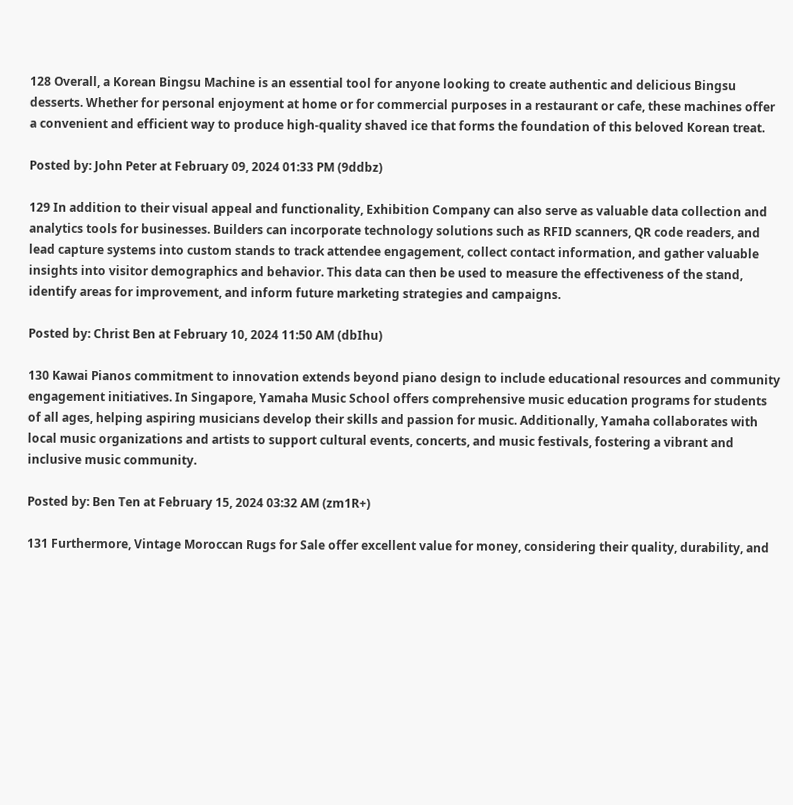128 Overall, a Korean Bingsu Machine is an essential tool for anyone looking to create authentic and delicious Bingsu desserts. Whether for personal enjoyment at home or for commercial purposes in a restaurant or cafe, these machines offer a convenient and efficient way to produce high-quality shaved ice that forms the foundation of this beloved Korean treat.

Posted by: John Peter at February 09, 2024 01:33 PM (9ddbz)

129 In addition to their visual appeal and functionality, Exhibition Company can also serve as valuable data collection and analytics tools for businesses. Builders can incorporate technology solutions such as RFID scanners, QR code readers, and lead capture systems into custom stands to track attendee engagement, collect contact information, and gather valuable insights into visitor demographics and behavior. This data can then be used to measure the effectiveness of the stand, identify areas for improvement, and inform future marketing strategies and campaigns.

Posted by: Christ Ben at February 10, 2024 11:50 AM (dbIhu)

130 Kawai Pianos commitment to innovation extends beyond piano design to include educational resources and community engagement initiatives. In Singapore, Yamaha Music School offers comprehensive music education programs for students of all ages, helping aspiring musicians develop their skills and passion for music. Additionally, Yamaha collaborates with local music organizations and artists to support cultural events, concerts, and music festivals, fostering a vibrant and inclusive music community.

Posted by: Ben Ten at February 15, 2024 03:32 AM (zm1R+)

131 Furthermore, Vintage Moroccan Rugs for Sale offer excellent value for money, considering their quality, durability, and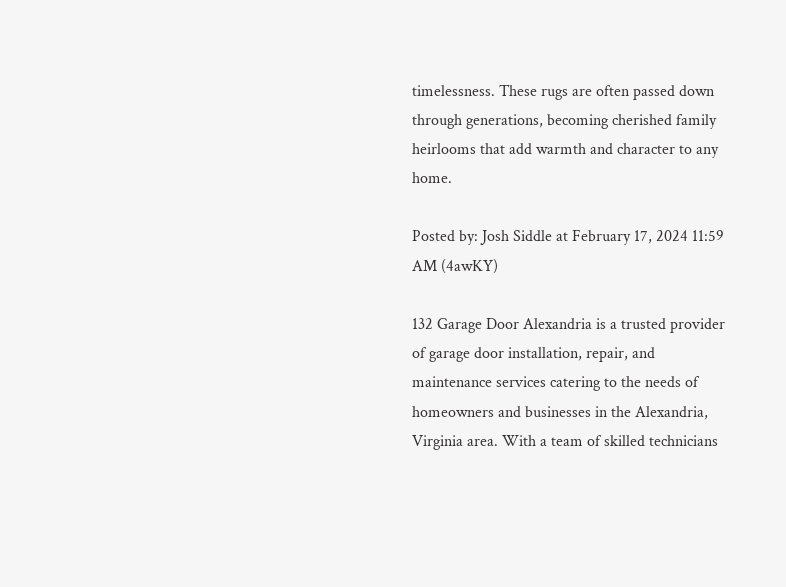timelessness. These rugs are often passed down through generations, becoming cherished family heirlooms that add warmth and character to any home.

Posted by: Josh Siddle at February 17, 2024 11:59 AM (4awKY)

132 Garage Door Alexandria is a trusted provider of garage door installation, repair, and maintenance services catering to the needs of homeowners and businesses in the Alexandria, Virginia area. With a team of skilled technicians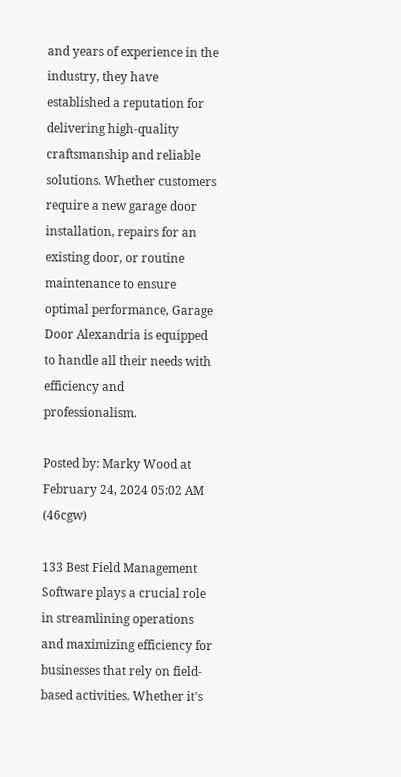and years of experience in the industry, they have established a reputation for delivering high-quality craftsmanship and reliable solutions. Whether customers require a new garage door installation, repairs for an existing door, or routine maintenance to ensure optimal performance, Garage Door Alexandria is equipped to handle all their needs with efficiency and professionalism.

Posted by: Marky Wood at February 24, 2024 05:02 AM (46cgw)

133 Best Field Management Software plays a crucial role in streamlining operations and maximizing efficiency for businesses that rely on field-based activities. Whether it's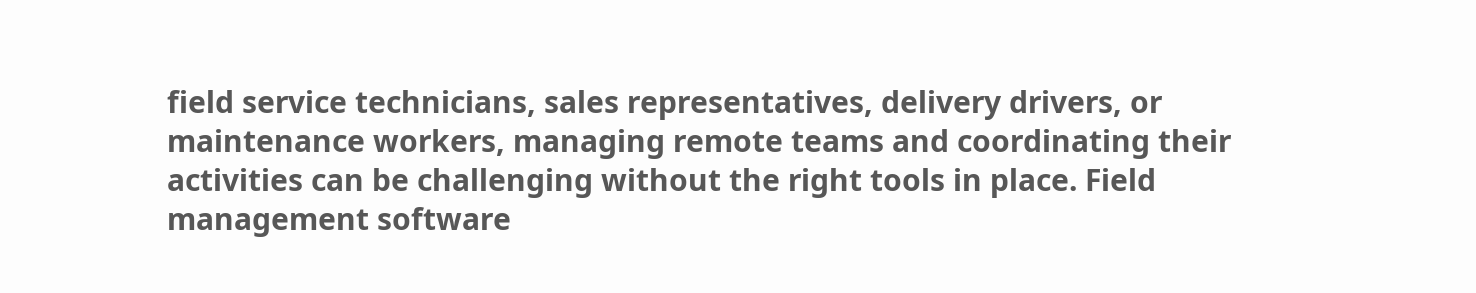field service technicians, sales representatives, delivery drivers, or maintenance workers, managing remote teams and coordinating their activities can be challenging without the right tools in place. Field management software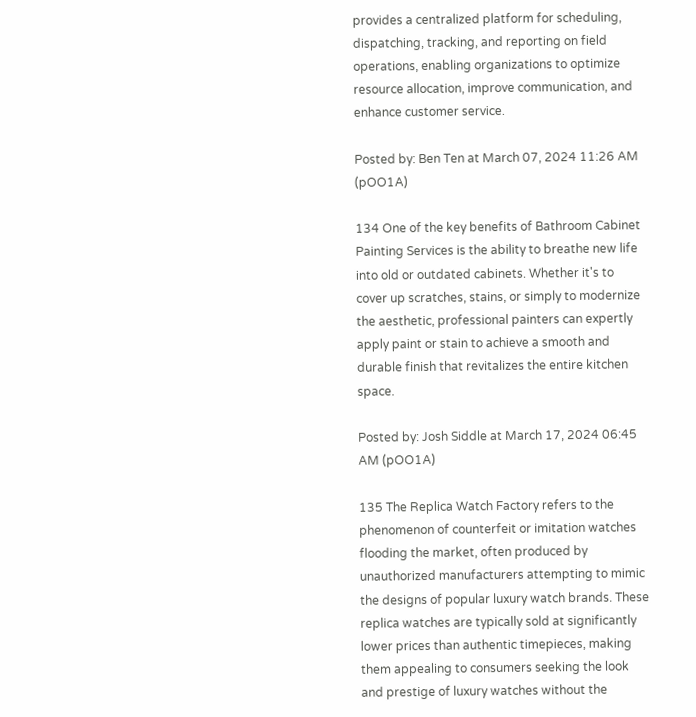provides a centralized platform for scheduling, dispatching, tracking, and reporting on field operations, enabling organizations to optimize resource allocation, improve communication, and enhance customer service.

Posted by: Ben Ten at March 07, 2024 11:26 AM (pOO1A)

134 One of the key benefits of Bathroom Cabinet Painting Services is the ability to breathe new life into old or outdated cabinets. Whether it's to cover up scratches, stains, or simply to modernize the aesthetic, professional painters can expertly apply paint or stain to achieve a smooth and durable finish that revitalizes the entire kitchen space.

Posted by: Josh Siddle at March 17, 2024 06:45 AM (pOO1A)

135 The Replica Watch Factory refers to the phenomenon of counterfeit or imitation watches flooding the market, often produced by unauthorized manufacturers attempting to mimic the designs of popular luxury watch brands. These replica watches are typically sold at significantly lower prices than authentic timepieces, making them appealing to consumers seeking the look and prestige of luxury watches without the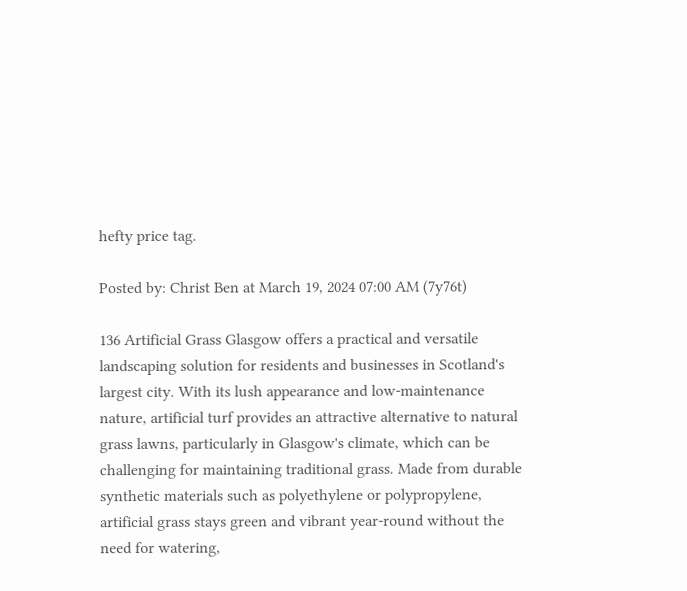hefty price tag.

Posted by: Christ Ben at March 19, 2024 07:00 AM (7y76t)

136 Artificial Grass Glasgow offers a practical and versatile landscaping solution for residents and businesses in Scotland's largest city. With its lush appearance and low-maintenance nature, artificial turf provides an attractive alternative to natural grass lawns, particularly in Glasgow's climate, which can be challenging for maintaining traditional grass. Made from durable synthetic materials such as polyethylene or polypropylene, artificial grass stays green and vibrant year-round without the need for watering,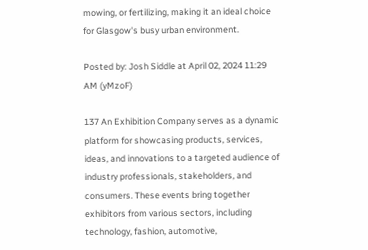mowing, or fertilizing, making it an ideal choice for Glasgow's busy urban environment.

Posted by: Josh Siddle at April 02, 2024 11:29 AM (yMzoF)

137 An Exhibition Company serves as a dynamic platform for showcasing products, services, ideas, and innovations to a targeted audience of industry professionals, stakeholders, and consumers. These events bring together exhibitors from various sectors, including technology, fashion, automotive,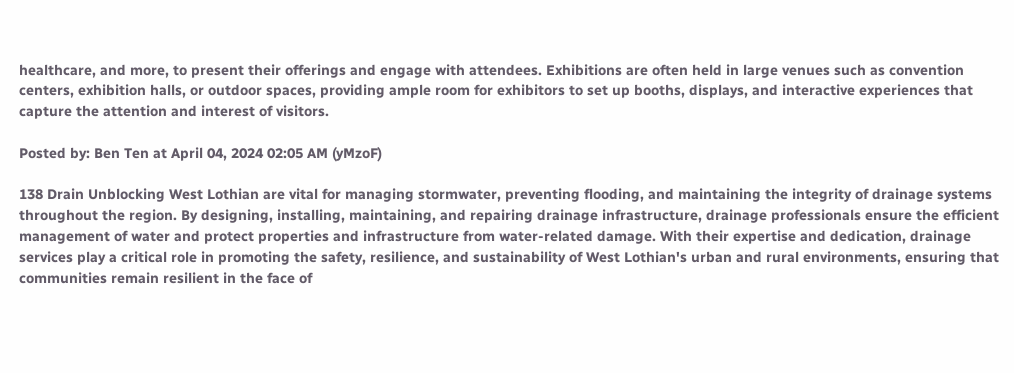healthcare, and more, to present their offerings and engage with attendees. Exhibitions are often held in large venues such as convention centers, exhibition halls, or outdoor spaces, providing ample room for exhibitors to set up booths, displays, and interactive experiences that capture the attention and interest of visitors.

Posted by: Ben Ten at April 04, 2024 02:05 AM (yMzoF)

138 Drain Unblocking West Lothian are vital for managing stormwater, preventing flooding, and maintaining the integrity of drainage systems throughout the region. By designing, installing, maintaining, and repairing drainage infrastructure, drainage professionals ensure the efficient management of water and protect properties and infrastructure from water-related damage. With their expertise and dedication, drainage services play a critical role in promoting the safety, resilience, and sustainability of West Lothian's urban and rural environments, ensuring that communities remain resilient in the face of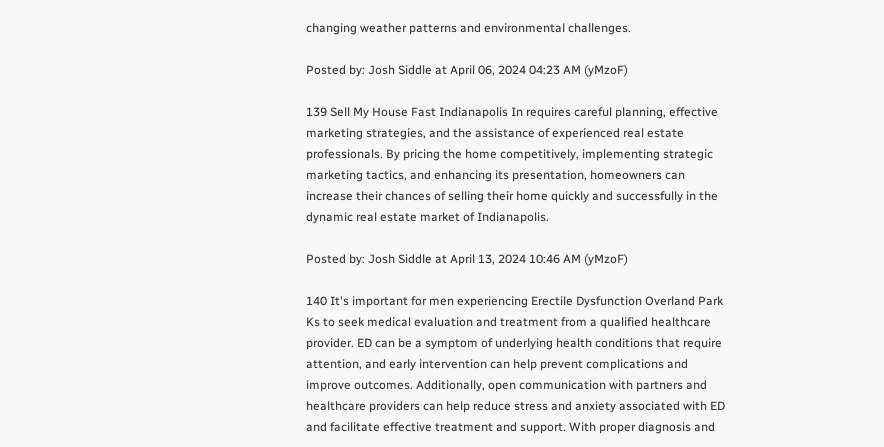changing weather patterns and environmental challenges.

Posted by: Josh Siddle at April 06, 2024 04:23 AM (yMzoF)

139 Sell My House Fast Indianapolis In requires careful planning, effective marketing strategies, and the assistance of experienced real estate professionals. By pricing the home competitively, implementing strategic marketing tactics, and enhancing its presentation, homeowners can increase their chances of selling their home quickly and successfully in the dynamic real estate market of Indianapolis.

Posted by: Josh Siddle at April 13, 2024 10:46 AM (yMzoF)

140 It's important for men experiencing Erectile Dysfunction Overland Park Ks to seek medical evaluation and treatment from a qualified healthcare provider. ED can be a symptom of underlying health conditions that require attention, and early intervention can help prevent complications and improve outcomes. Additionally, open communication with partners and healthcare providers can help reduce stress and anxiety associated with ED and facilitate effective treatment and support. With proper diagnosis and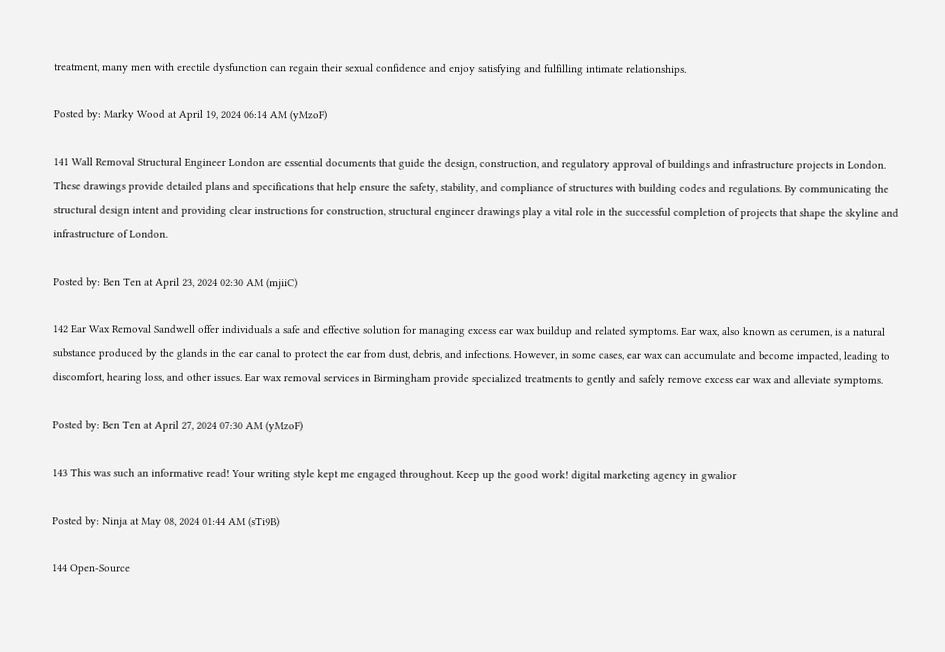treatment, many men with erectile dysfunction can regain their sexual confidence and enjoy satisfying and fulfilling intimate relationships.

Posted by: Marky Wood at April 19, 2024 06:14 AM (yMzoF)

141 Wall Removal Structural Engineer London are essential documents that guide the design, construction, and regulatory approval of buildings and infrastructure projects in London. These drawings provide detailed plans and specifications that help ensure the safety, stability, and compliance of structures with building codes and regulations. By communicating the structural design intent and providing clear instructions for construction, structural engineer drawings play a vital role in the successful completion of projects that shape the skyline and infrastructure of London.

Posted by: Ben Ten at April 23, 2024 02:30 AM (mjiiC)

142 Ear Wax Removal Sandwell offer individuals a safe and effective solution for managing excess ear wax buildup and related symptoms. Ear wax, also known as cerumen, is a natural substance produced by the glands in the ear canal to protect the ear from dust, debris, and infections. However, in some cases, ear wax can accumulate and become impacted, leading to discomfort, hearing loss, and other issues. Ear wax removal services in Birmingham provide specialized treatments to gently and safely remove excess ear wax and alleviate symptoms.

Posted by: Ben Ten at April 27, 2024 07:30 AM (yMzoF)

143 This was such an informative read! Your writing style kept me engaged throughout. Keep up the good work! digital marketing agency in gwalior

Posted by: Ninja at May 08, 2024 01:44 AM (sTi9B)

144 Open-Source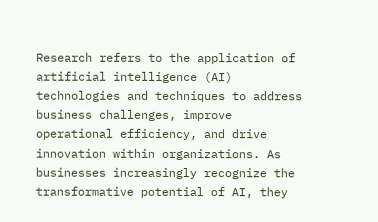Research refers to the application of artificial intelligence (AI) technologies and techniques to address business challenges, improve operational efficiency, and drive innovation within organizations. As businesses increasingly recognize the transformative potential of AI, they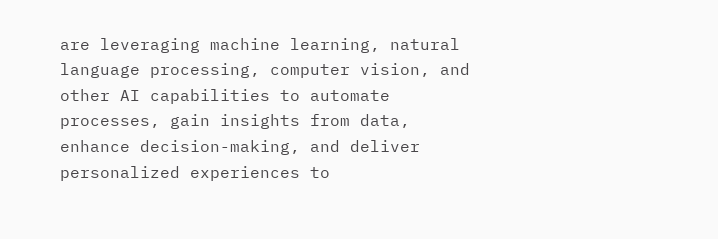are leveraging machine learning, natural language processing, computer vision, and other AI capabilities to automate processes, gain insights from data, enhance decision-making, and deliver personalized experiences to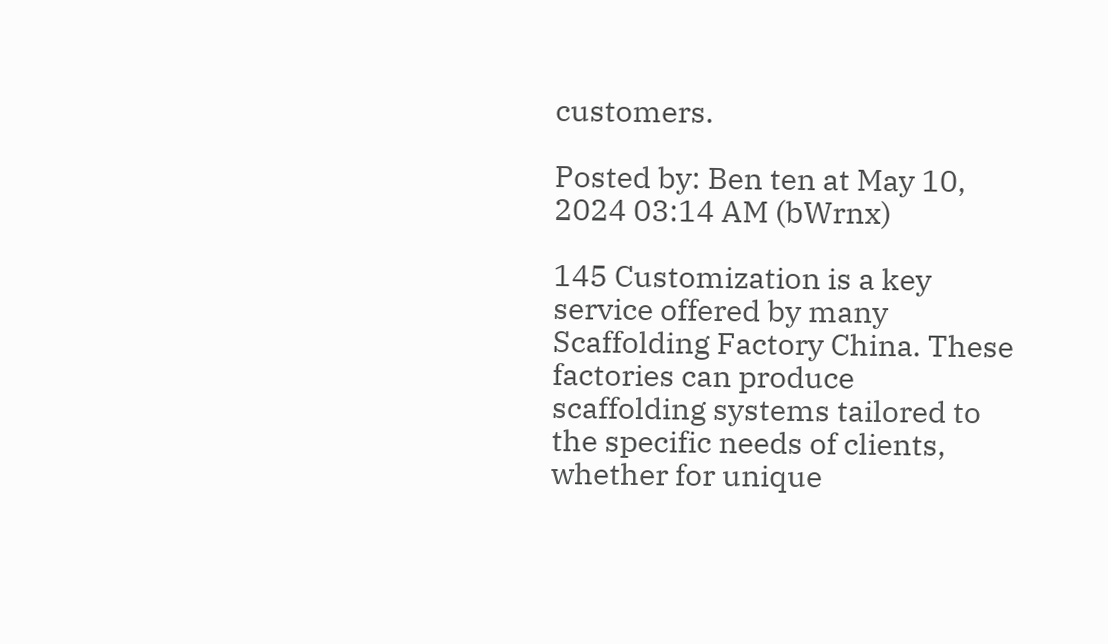customers.

Posted by: Ben ten at May 10, 2024 03:14 AM (bWrnx)

145 Customization is a key service offered by many Scaffolding Factory China. These factories can produce scaffolding systems tailored to the specific needs of clients, whether for unique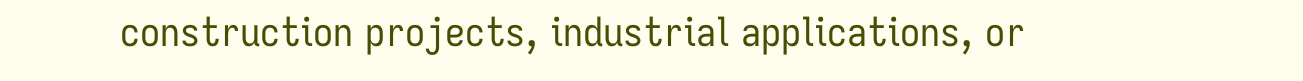construction projects, industrial applications, or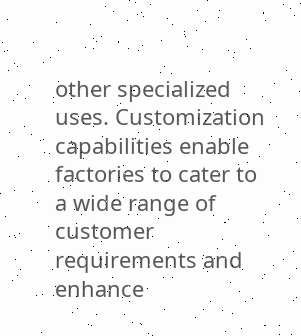other specialized uses. Customization capabilities enable factories to cater to a wide range of customer requirements and enhance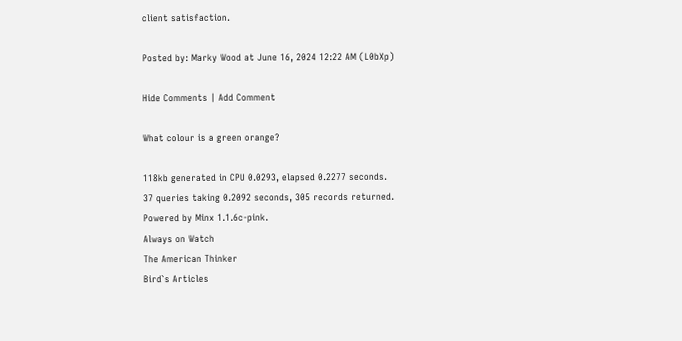client satisfaction.

Posted by: Marky Wood at June 16, 2024 12:22 AM (L0bXp)

Hide Comments | Add Comment

What colour is a green orange?

118kb generated in CPU 0.0293, elapsed 0.2277 seconds.
37 queries taking 0.2092 seconds, 305 records returned.
Powered by Minx 1.1.6c-pink.
Always on Watch
The American Thinker
Bird`s Articles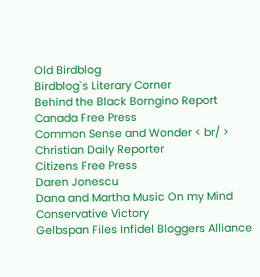Old Birdblog
Birdblog`s Literary Corner
Behind the Black Borngino Report
Canada Free Press
Common Sense and Wonder < br/ > Christian Daily Reporter
Citizens Free Press
Daren Jonescu
Dana and Martha Music On my Mind Conservative Victory
Gelbspan Files Infidel Bloggers Alliance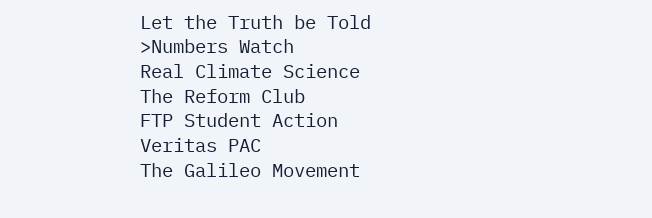Let the Truth be Told
>Numbers Watch
Real Climate Science
The Reform Club
FTP Student Action
Veritas PAC
The Galileo Movement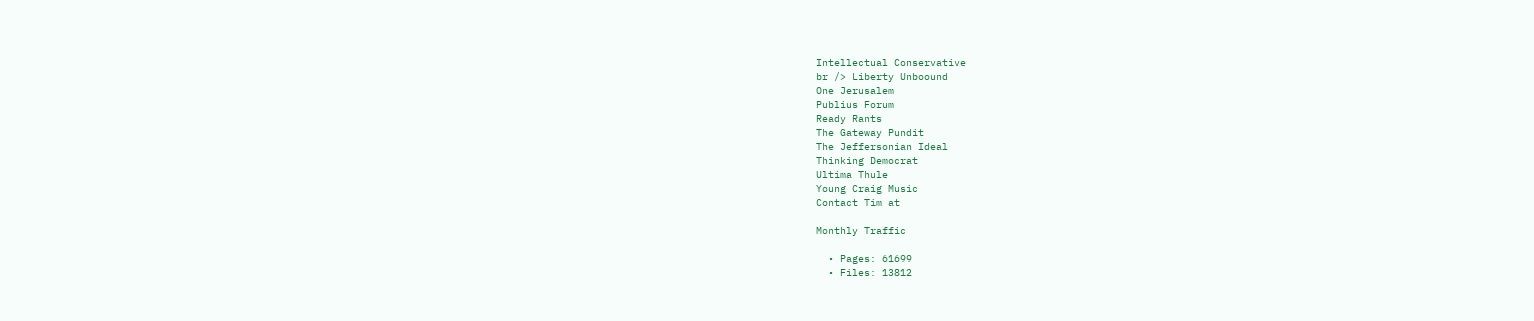Intellectual Conservative
br /> Liberty Unboound
One Jerusalem
Publius Forum
Ready Rants
The Gateway Pundit
The Jeffersonian Ideal
Thinking Democrat
Ultima Thule
Young Craig Music
Contact Tim at

Monthly Traffic

  • Pages: 61699
  • Files: 13812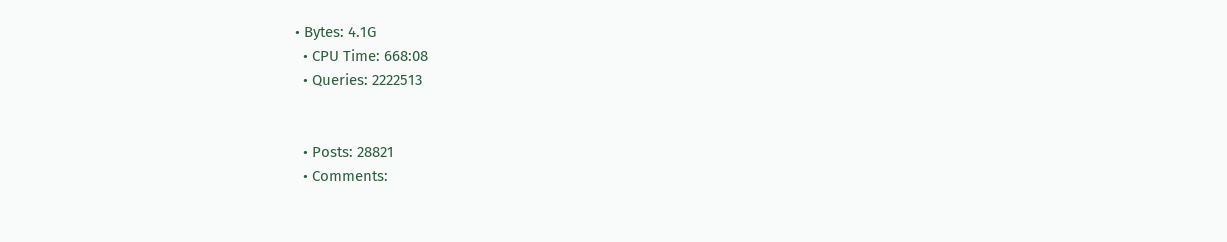• Bytes: 4.1G
  • CPU Time: 668:08
  • Queries: 2222513


  • Posts: 28821
  • Comments: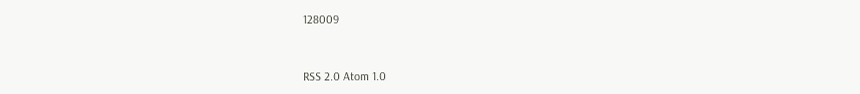128009


RSS 2.0 Atom 1.0